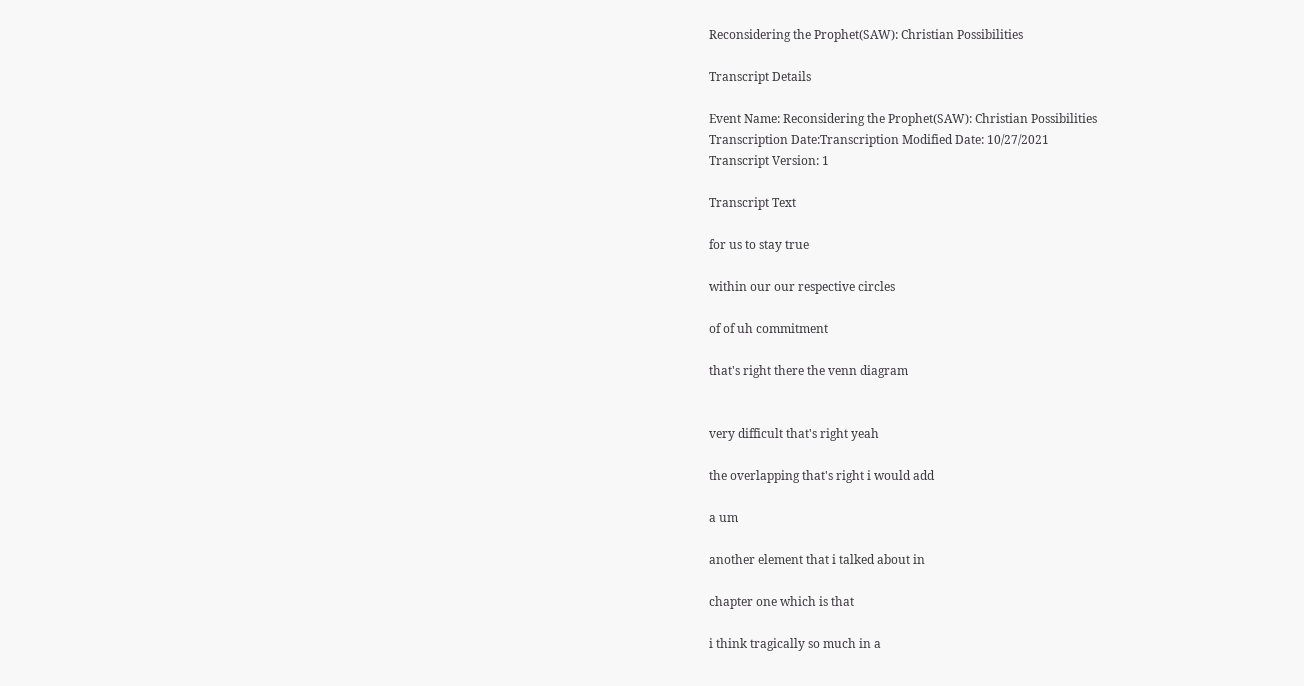Reconsidering the Prophet(SAW): Christian Possibilities

Transcript Details

Event Name: Reconsidering the Prophet(SAW): Christian Possibilities
Transcription Date:Transcription Modified Date: 10/27/2021
Transcript Version: 1

Transcript Text

for us to stay true

within our our respective circles

of of uh commitment

that's right there the venn diagram


very difficult that's right yeah

the overlapping that's right i would add

a um

another element that i talked about in

chapter one which is that

i think tragically so much in a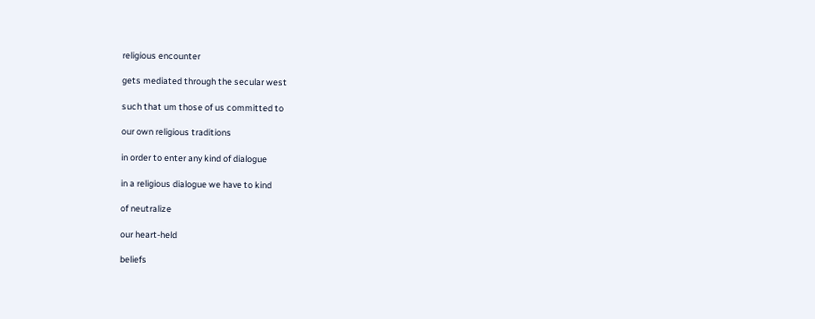religious encounter

gets mediated through the secular west

such that um those of us committed to

our own religious traditions

in order to enter any kind of dialogue

in a religious dialogue we have to kind

of neutralize

our heart-held

beliefs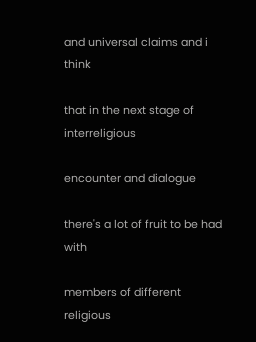and universal claims and i think

that in the next stage of interreligious

encounter and dialogue

there's a lot of fruit to be had with

members of different religious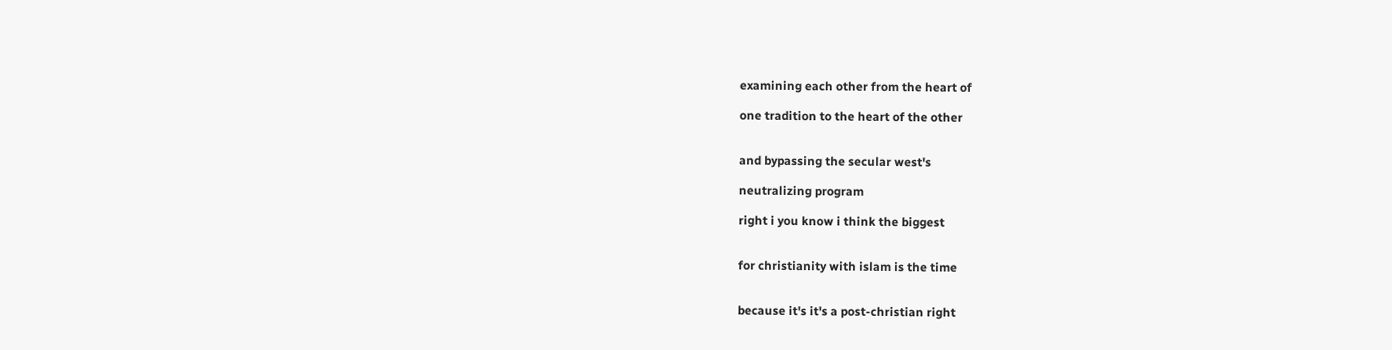examining each other from the heart of

one tradition to the heart of the other


and bypassing the secular west's

neutralizing program

right i you know i think the biggest


for christianity with islam is the time


because it's it's a post-christian right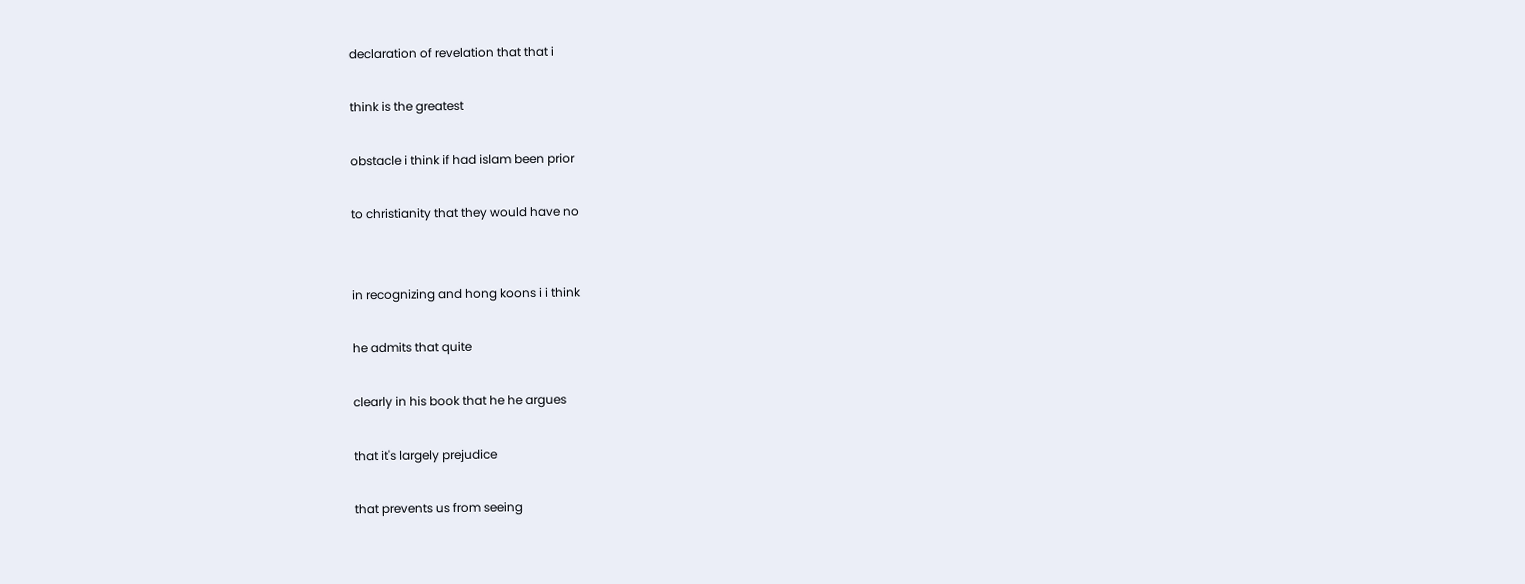declaration of revelation that that i

think is the greatest

obstacle i think if had islam been prior

to christianity that they would have no


in recognizing and hong koons i i think

he admits that quite

clearly in his book that he he argues

that it's largely prejudice

that prevents us from seeing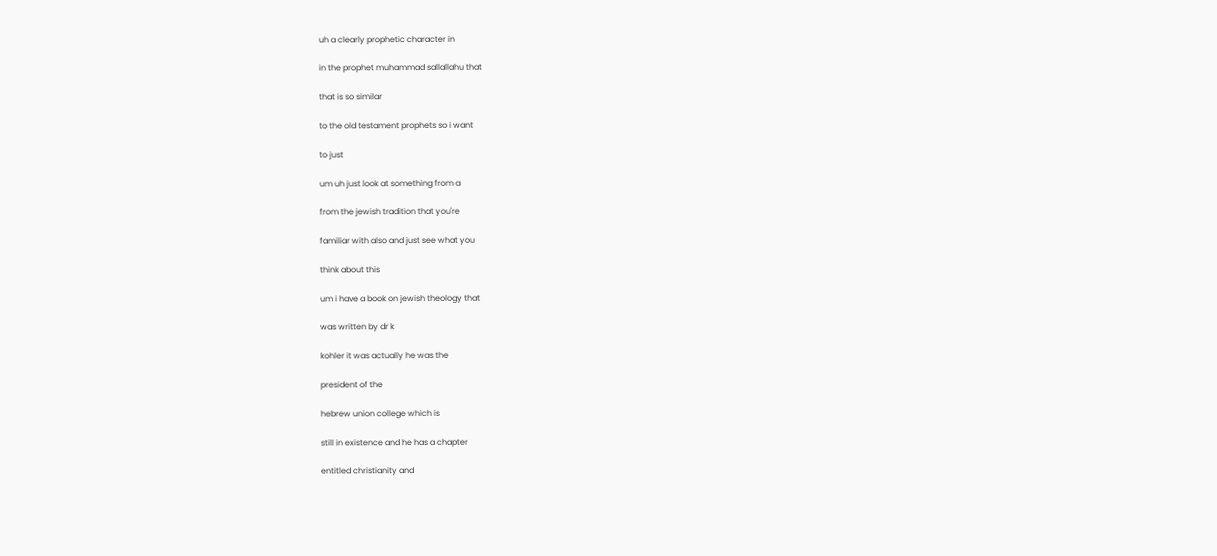uh a clearly prophetic character in

in the prophet muhammad sallallahu that

that is so similar

to the old testament prophets so i want

to just

um uh just look at something from a

from the jewish tradition that you're

familiar with also and just see what you

think about this

um i have a book on jewish theology that

was written by dr k

kohler it was actually he was the

president of the

hebrew union college which is

still in existence and he has a chapter

entitled christianity and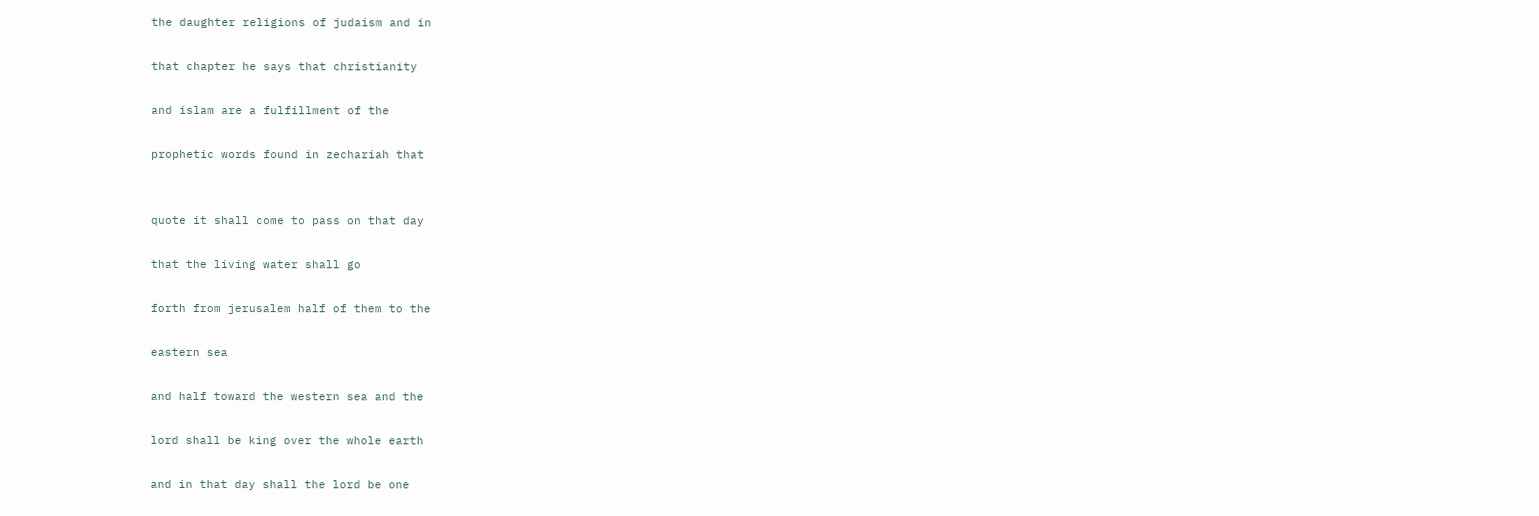the daughter religions of judaism and in

that chapter he says that christianity

and islam are a fulfillment of the

prophetic words found in zechariah that


quote it shall come to pass on that day

that the living water shall go

forth from jerusalem half of them to the

eastern sea

and half toward the western sea and the

lord shall be king over the whole earth

and in that day shall the lord be one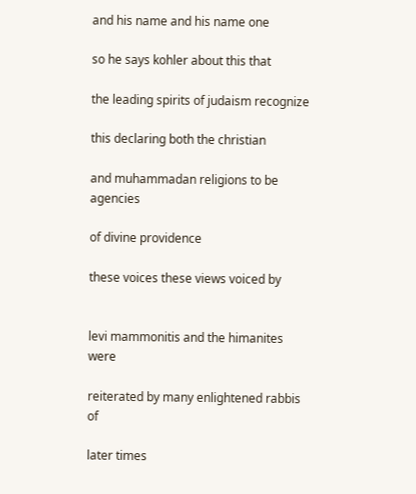and his name and his name one

so he says kohler about this that

the leading spirits of judaism recognize

this declaring both the christian

and muhammadan religions to be agencies

of divine providence

these voices these views voiced by


levi mammonitis and the himanites were

reiterated by many enlightened rabbis of

later times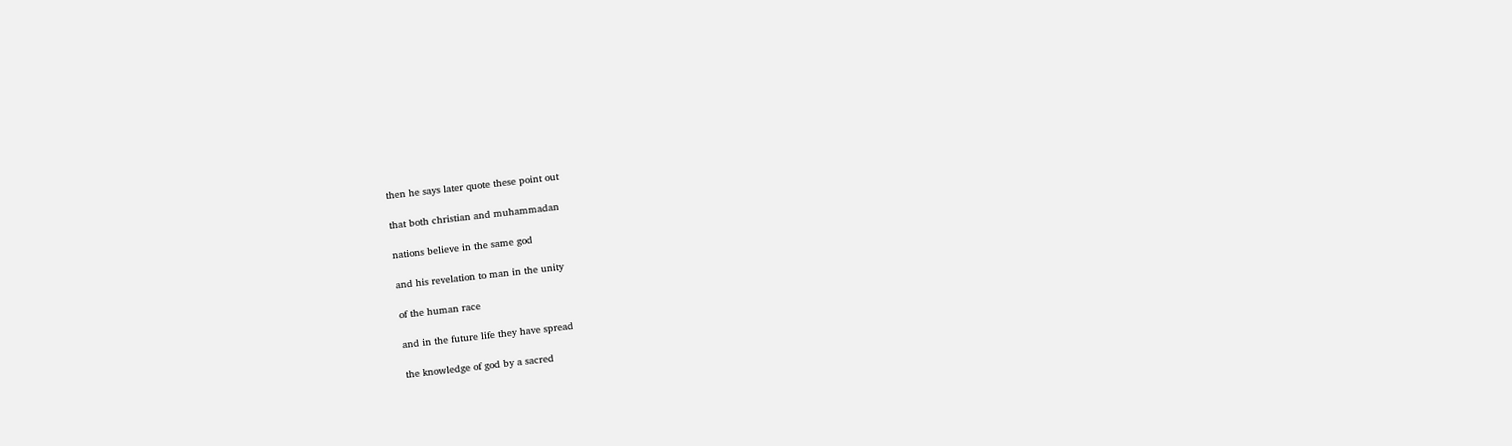then he says later quote these point out

that both christian and muhammadan

nations believe in the same god

and his revelation to man in the unity

of the human race

and in the future life they have spread

the knowledge of god by a sacred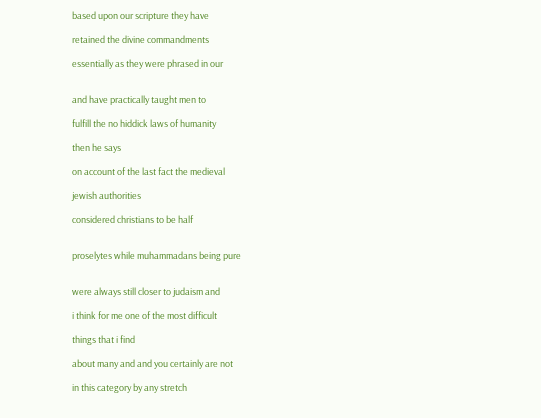based upon our scripture they have

retained the divine commandments

essentially as they were phrased in our


and have practically taught men to

fulfill the no hiddick laws of humanity

then he says

on account of the last fact the medieval

jewish authorities

considered christians to be half


proselytes while muhammadans being pure


were always still closer to judaism and

i think for me one of the most difficult

things that i find

about many and and you certainly are not

in this category by any stretch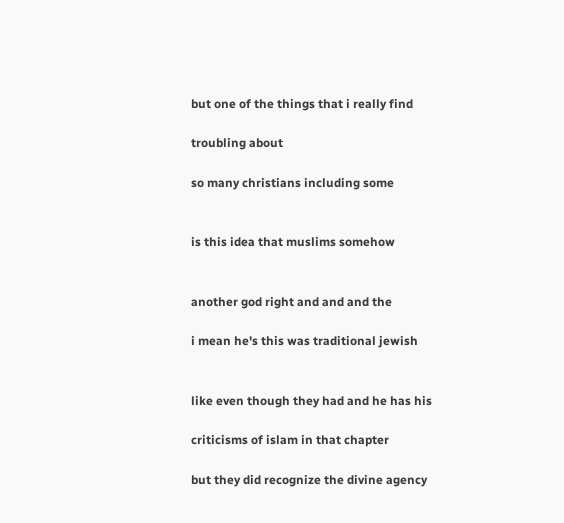but one of the things that i really find

troubling about

so many christians including some


is this idea that muslims somehow


another god right and and and the

i mean he's this was traditional jewish


like even though they had and he has his

criticisms of islam in that chapter

but they did recognize the divine agency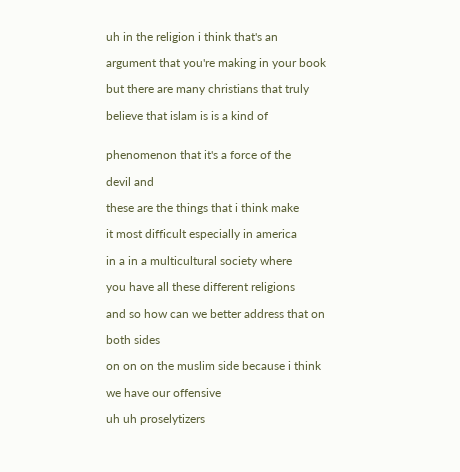uh in the religion i think that's an

argument that you're making in your book

but there are many christians that truly

believe that islam is is a kind of


phenomenon that it's a force of the

devil and

these are the things that i think make

it most difficult especially in america

in a in a multicultural society where

you have all these different religions

and so how can we better address that on

both sides

on on on the muslim side because i think

we have our offensive

uh uh proselytizers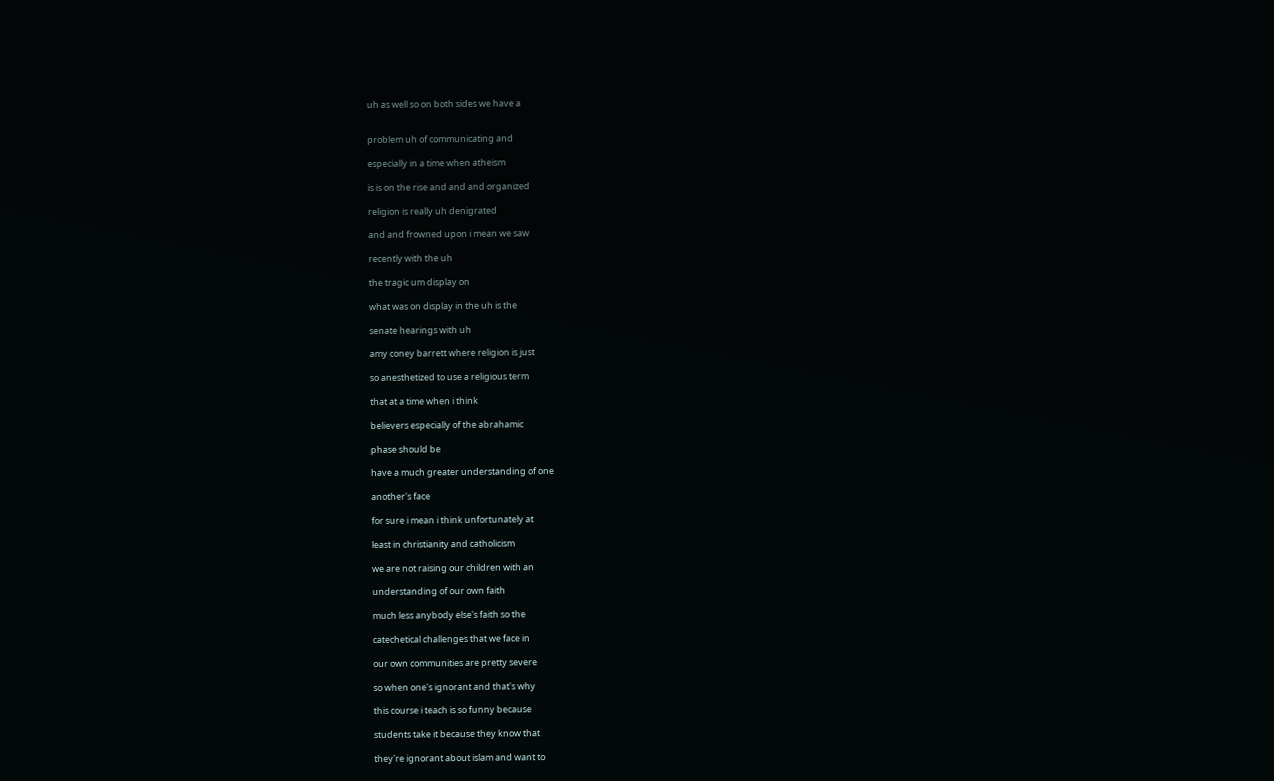uh as well so on both sides we have a


problem uh of communicating and

especially in a time when atheism

is is on the rise and and and organized

religion is really uh denigrated

and and frowned upon i mean we saw

recently with the uh

the tragic um display on

what was on display in the uh is the

senate hearings with uh

amy coney barrett where religion is just

so anesthetized to use a religious term

that at a time when i think

believers especially of the abrahamic

phase should be

have a much greater understanding of one

another's face

for sure i mean i think unfortunately at

least in christianity and catholicism

we are not raising our children with an

understanding of our own faith

much less anybody else's faith so the

catechetical challenges that we face in

our own communities are pretty severe

so when one's ignorant and that's why

this course i teach is so funny because

students take it because they know that

they're ignorant about islam and want to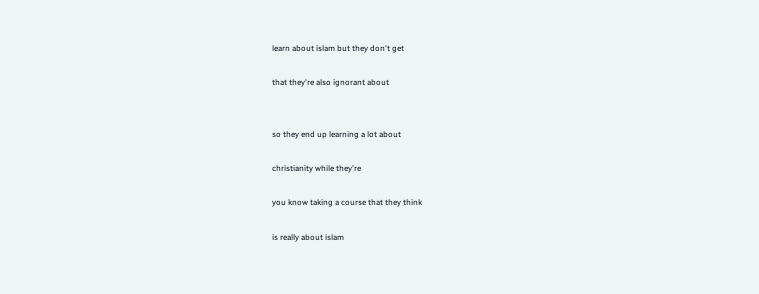learn about islam but they don't get

that they're also ignorant about


so they end up learning a lot about

christianity while they're

you know taking a course that they think

is really about islam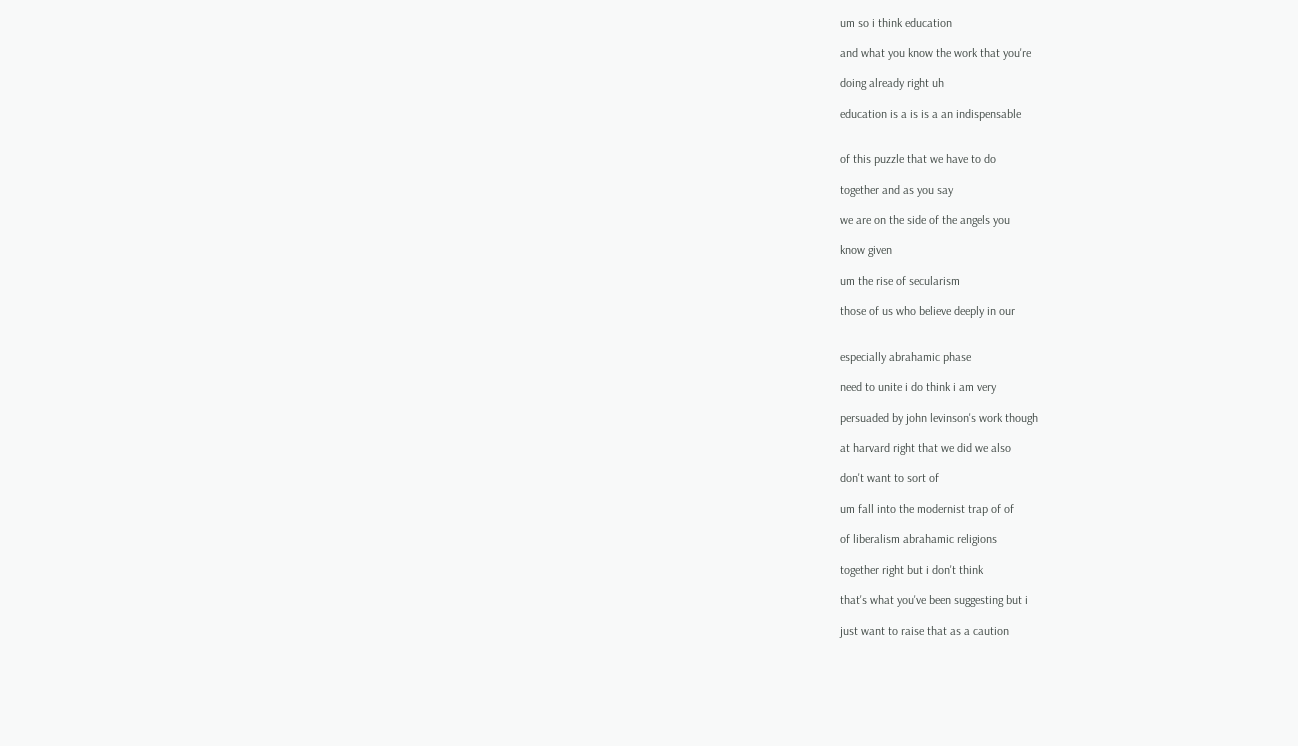um so i think education

and what you know the work that you're

doing already right uh

education is a is is a an indispensable


of this puzzle that we have to do

together and as you say

we are on the side of the angels you

know given

um the rise of secularism

those of us who believe deeply in our


especially abrahamic phase

need to unite i do think i am very

persuaded by john levinson's work though

at harvard right that we did we also

don't want to sort of

um fall into the modernist trap of of

of liberalism abrahamic religions

together right but i don't think

that's what you've been suggesting but i

just want to raise that as a caution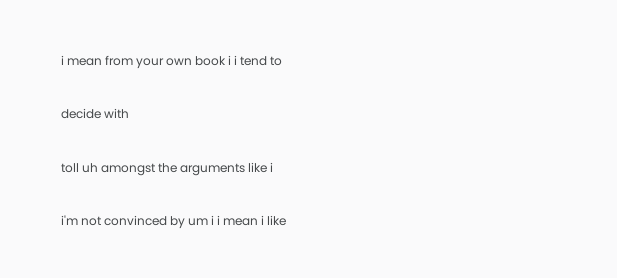i mean from your own book i i tend to

decide with

toll uh amongst the arguments like i

i'm not convinced by um i i mean i like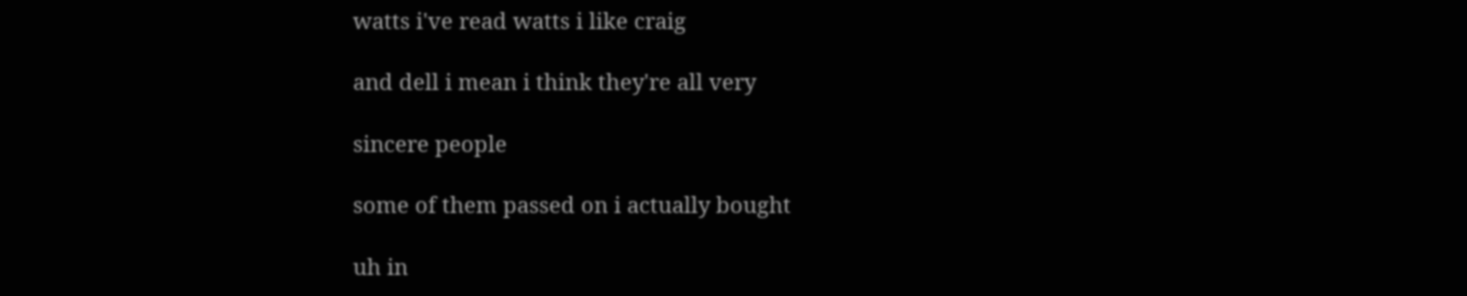watts i've read watts i like craig

and dell i mean i think they're all very

sincere people

some of them passed on i actually bought

uh in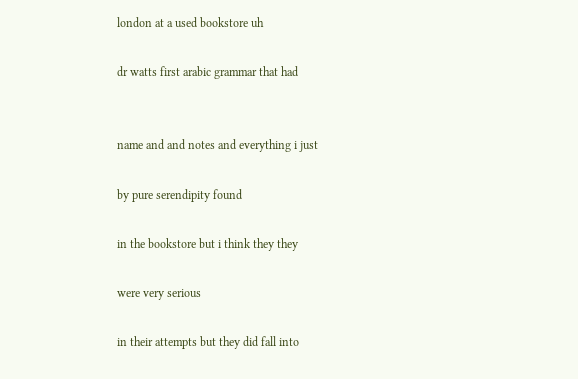london at a used bookstore uh

dr watts first arabic grammar that had


name and and notes and everything i just

by pure serendipity found

in the bookstore but i think they they

were very serious

in their attempts but they did fall into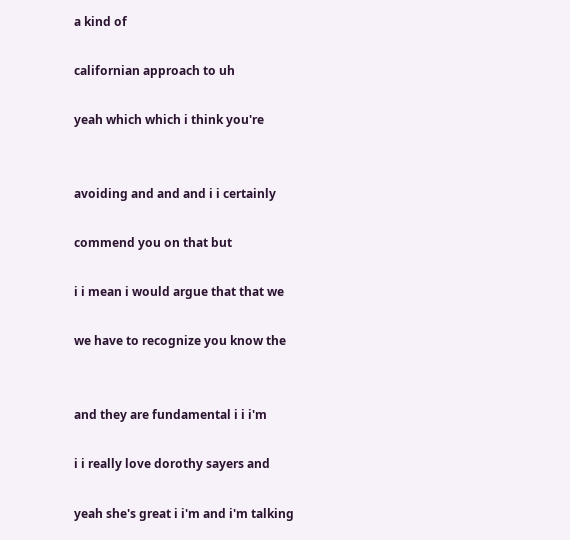a kind of

californian approach to uh

yeah which which i think you're


avoiding and and and i i certainly

commend you on that but

i i mean i would argue that that we

we have to recognize you know the


and they are fundamental i i i'm

i i really love dorothy sayers and

yeah she's great i i'm and i'm talking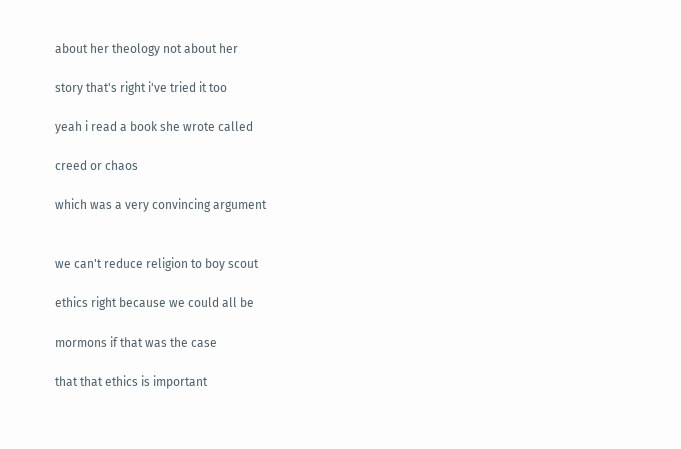about her theology not about her

story that's right i've tried it too

yeah i read a book she wrote called

creed or chaos

which was a very convincing argument


we can't reduce religion to boy scout

ethics right because we could all be

mormons if that was the case

that that ethics is important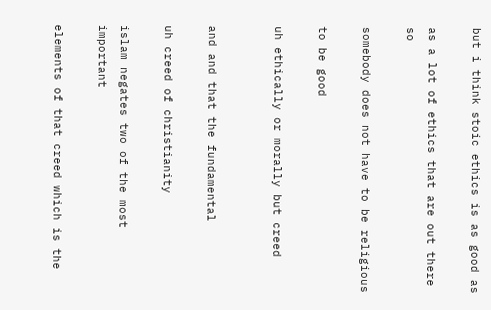but i think stoic ethics is as good as

as a lot of ethics that are out there so

somebody does not have to be religious

to be good

uh ethically or morally but creed


and and that the fundamental

uh creed of christianity

islam negates two of the most important

elements of that creed which is the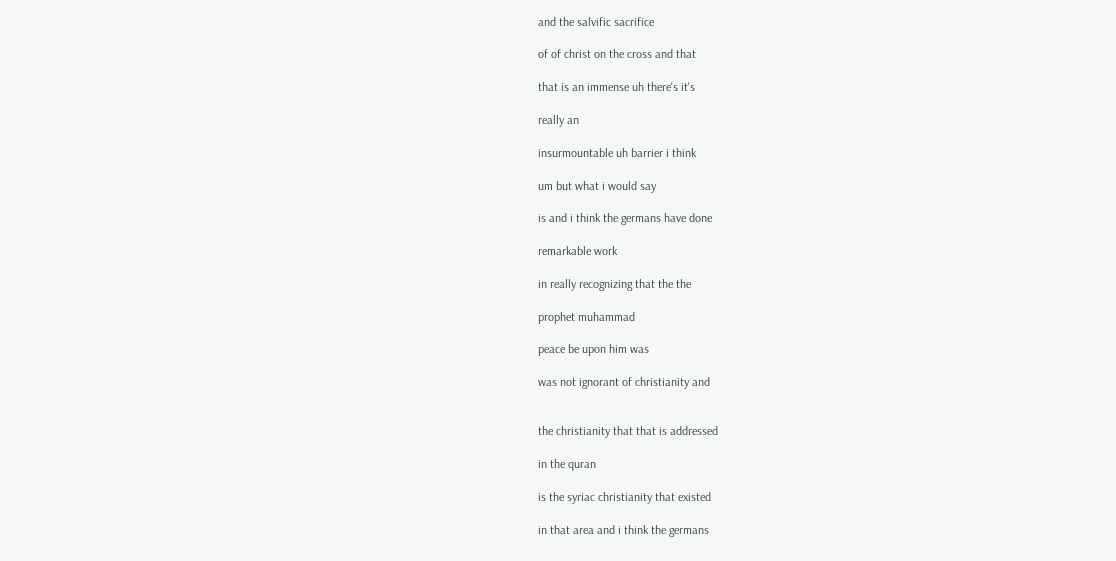and the salvific sacrifice

of of christ on the cross and that

that is an immense uh there's it's

really an

insurmountable uh barrier i think

um but what i would say

is and i think the germans have done

remarkable work

in really recognizing that the the

prophet muhammad

peace be upon him was

was not ignorant of christianity and


the christianity that that is addressed

in the quran

is the syriac christianity that existed

in that area and i think the germans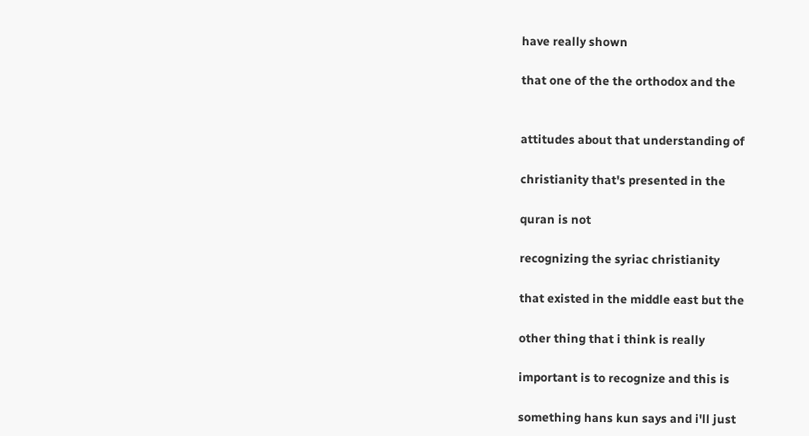have really shown

that one of the the orthodox and the


attitudes about that understanding of

christianity that's presented in the

quran is not

recognizing the syriac christianity

that existed in the middle east but the

other thing that i think is really

important is to recognize and this is

something hans kun says and i'll just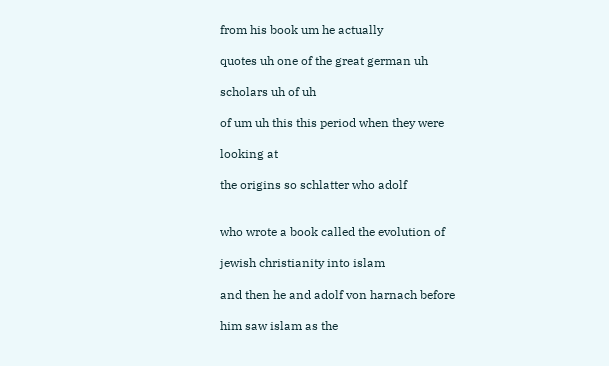from his book um he actually

quotes uh one of the great german uh

scholars uh of uh

of um uh this this period when they were

looking at

the origins so schlatter who adolf


who wrote a book called the evolution of

jewish christianity into islam

and then he and adolf von harnach before

him saw islam as the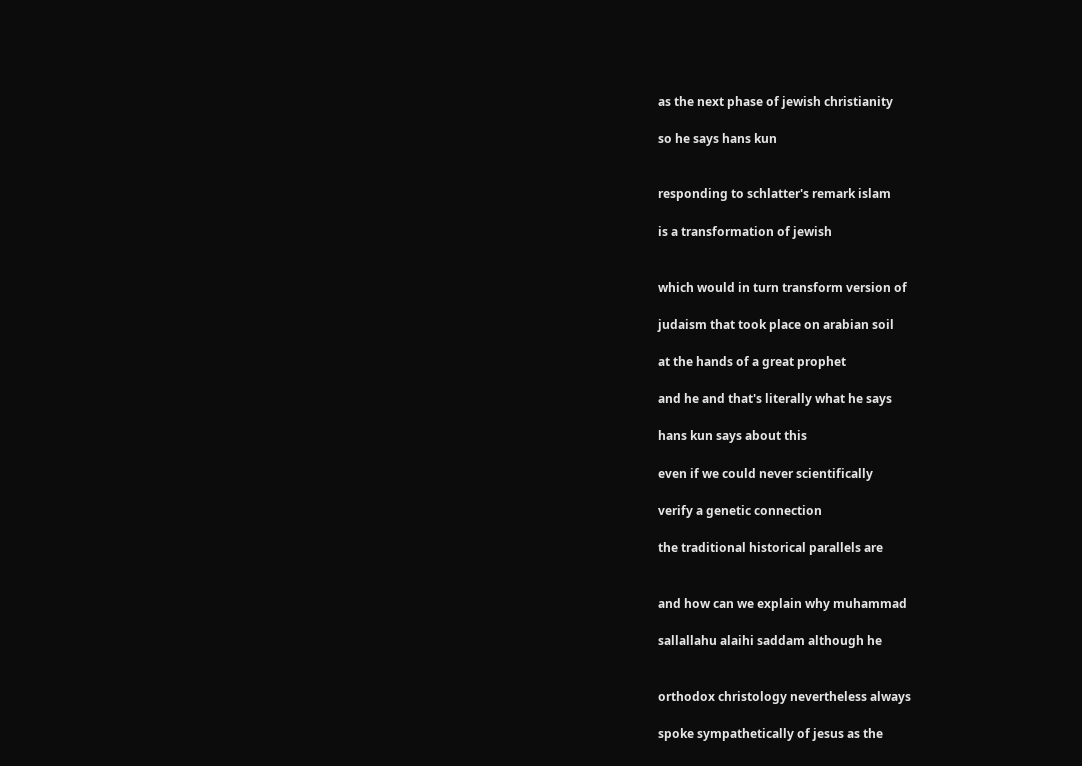as the next phase of jewish christianity

so he says hans kun


responding to schlatter's remark islam

is a transformation of jewish


which would in turn transform version of

judaism that took place on arabian soil

at the hands of a great prophet

and he and that's literally what he says

hans kun says about this

even if we could never scientifically

verify a genetic connection

the traditional historical parallels are


and how can we explain why muhammad

sallallahu alaihi saddam although he


orthodox christology nevertheless always

spoke sympathetically of jesus as the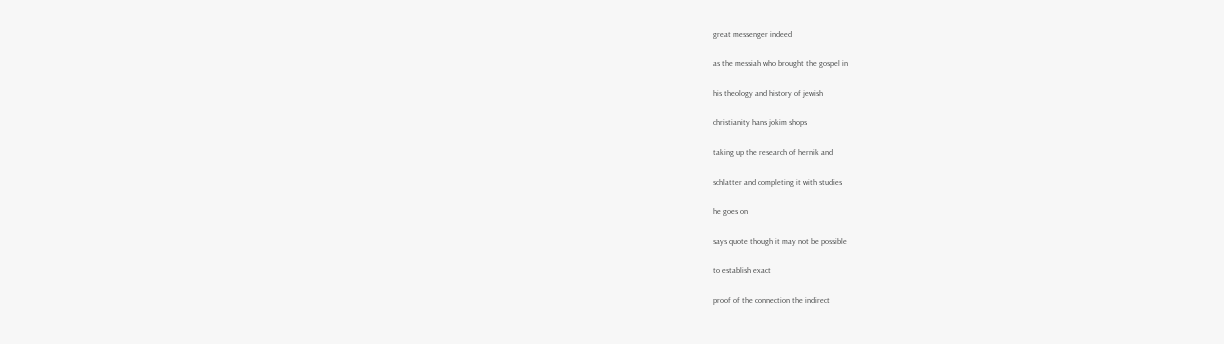great messenger indeed

as the messiah who brought the gospel in

his theology and history of jewish

christianity hans jokim shops

taking up the research of hernik and

schlatter and completing it with studies

he goes on

says quote though it may not be possible

to establish exact

proof of the connection the indirect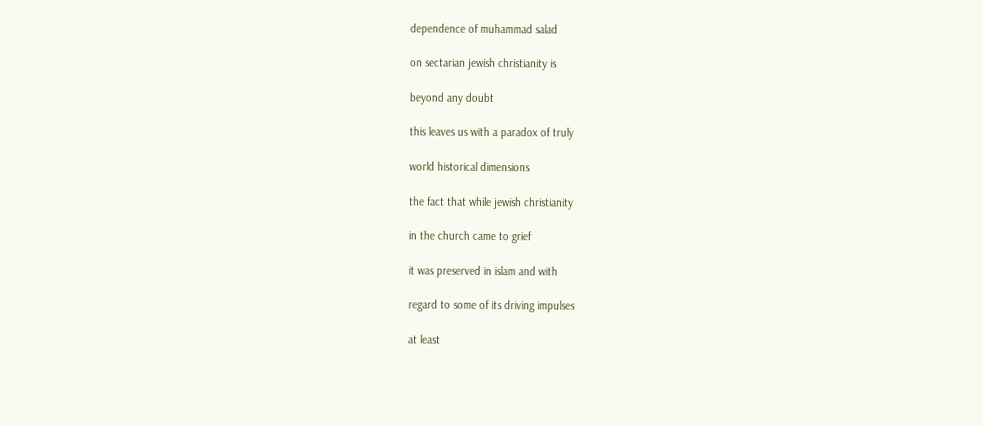dependence of muhammad salad

on sectarian jewish christianity is

beyond any doubt

this leaves us with a paradox of truly

world historical dimensions

the fact that while jewish christianity

in the church came to grief

it was preserved in islam and with

regard to some of its driving impulses

at least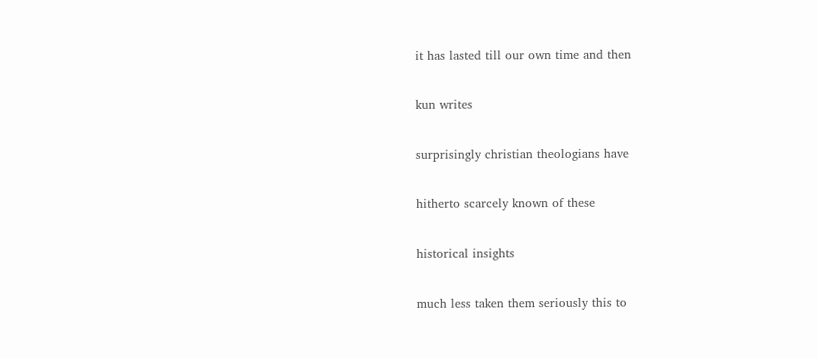it has lasted till our own time and then

kun writes

surprisingly christian theologians have

hitherto scarcely known of these

historical insights

much less taken them seriously this to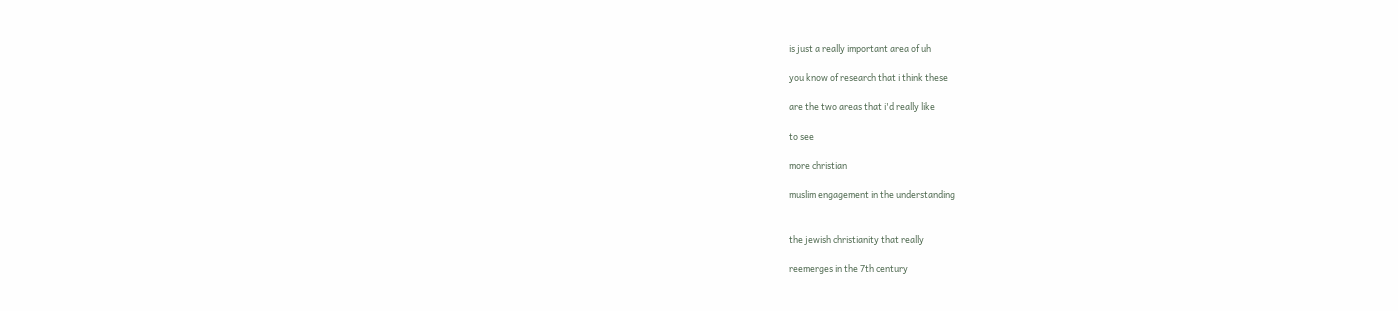is just a really important area of uh

you know of research that i think these

are the two areas that i'd really like

to see

more christian

muslim engagement in the understanding


the jewish christianity that really

reemerges in the 7th century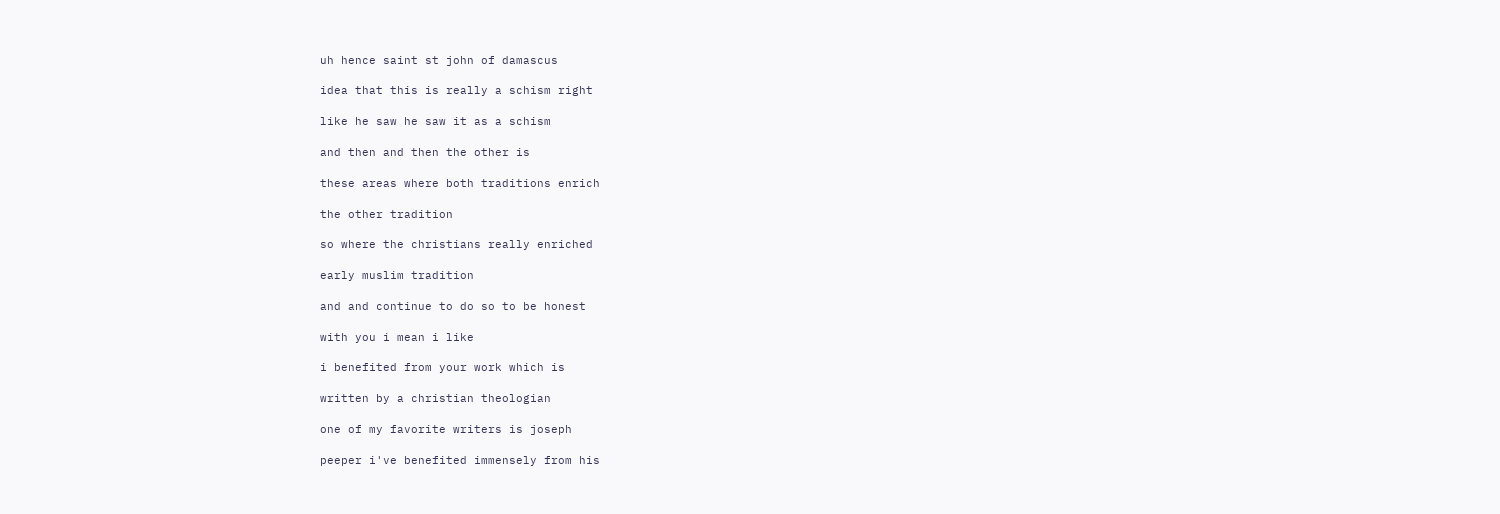uh hence saint st john of damascus

idea that this is really a schism right

like he saw he saw it as a schism

and then and then the other is

these areas where both traditions enrich

the other tradition

so where the christians really enriched

early muslim tradition

and and continue to do so to be honest

with you i mean i like

i benefited from your work which is

written by a christian theologian

one of my favorite writers is joseph

peeper i've benefited immensely from his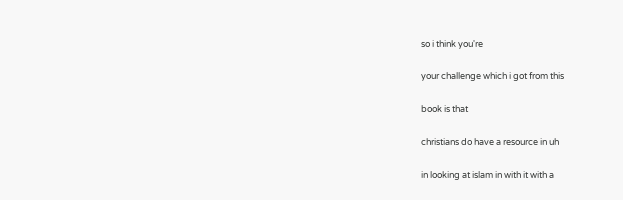so i think you're

your challenge which i got from this

book is that

christians do have a resource in uh

in looking at islam in with it with a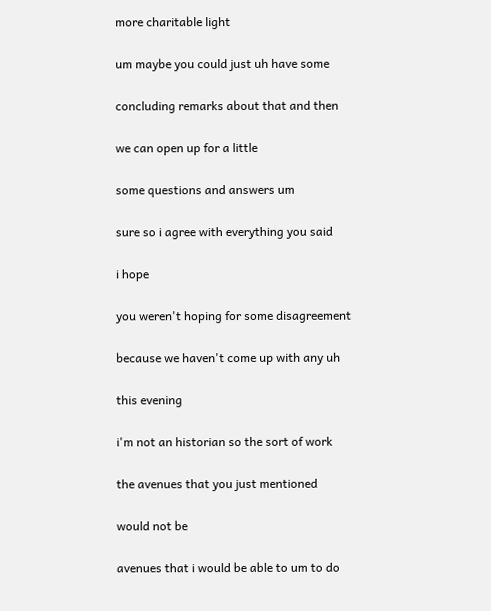more charitable light

um maybe you could just uh have some

concluding remarks about that and then

we can open up for a little

some questions and answers um

sure so i agree with everything you said

i hope

you weren't hoping for some disagreement

because we haven't come up with any uh

this evening

i'm not an historian so the sort of work

the avenues that you just mentioned

would not be

avenues that i would be able to um to do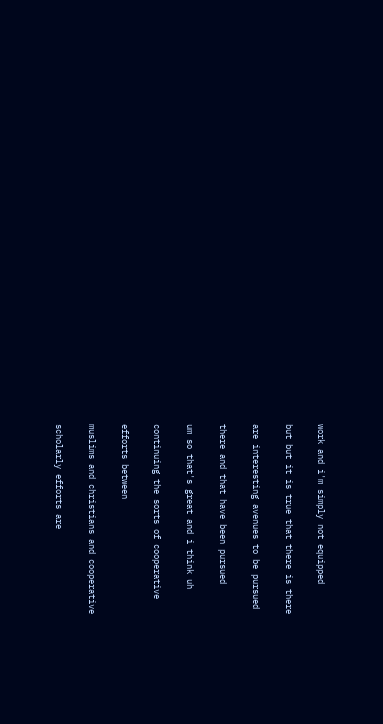work and i'm simply not equipped

but but it is true that there is there

are interesting avenues to be pursued

there and that have been pursued

um so that's great and i think uh

continuing the sorts of cooperative

efforts between

muslims and christians and cooperative

scholarly efforts are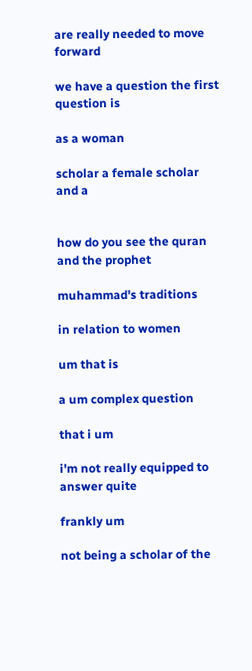are really needed to move forward

we have a question the first question is

as a woman

scholar a female scholar and a


how do you see the quran and the prophet

muhammad's traditions

in relation to women

um that is

a um complex question

that i um

i'm not really equipped to answer quite

frankly um

not being a scholar of the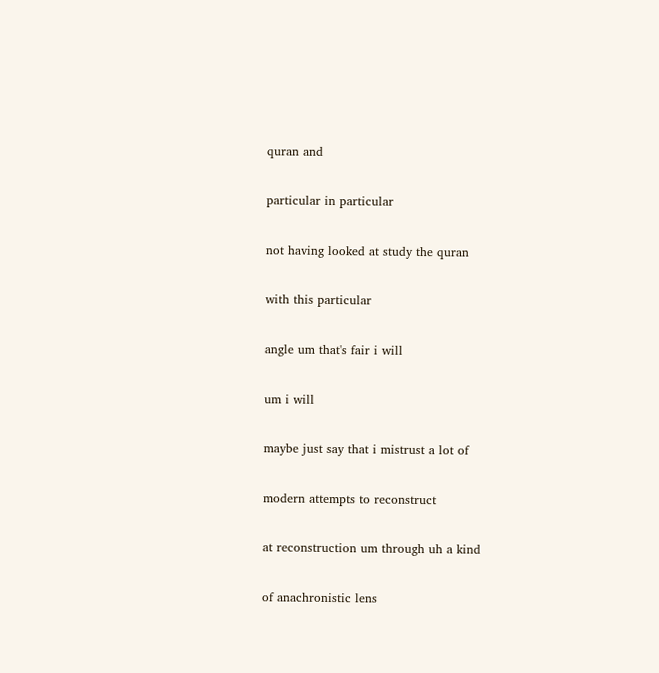quran and

particular in particular

not having looked at study the quran

with this particular

angle um that's fair i will

um i will

maybe just say that i mistrust a lot of

modern attempts to reconstruct

at reconstruction um through uh a kind

of anachronistic lens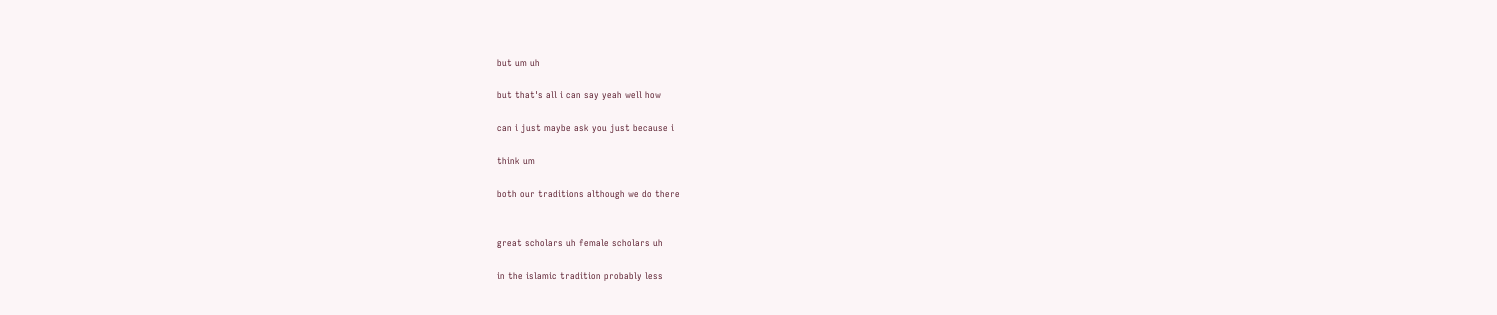but um uh

but that's all i can say yeah well how

can i just maybe ask you just because i

think um

both our traditions although we do there


great scholars uh female scholars uh

in the islamic tradition probably less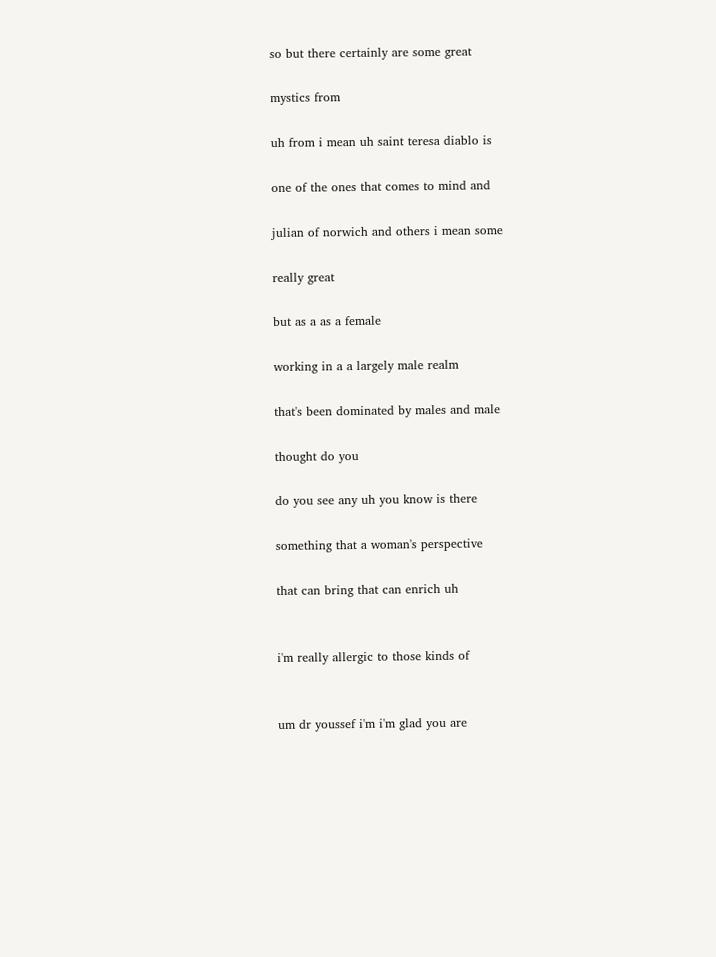so but there certainly are some great

mystics from

uh from i mean uh saint teresa diablo is

one of the ones that comes to mind and

julian of norwich and others i mean some

really great

but as a as a female

working in a a largely male realm

that's been dominated by males and male

thought do you

do you see any uh you know is there

something that a woman's perspective

that can bring that can enrich uh


i'm really allergic to those kinds of


um dr youssef i'm i'm glad you are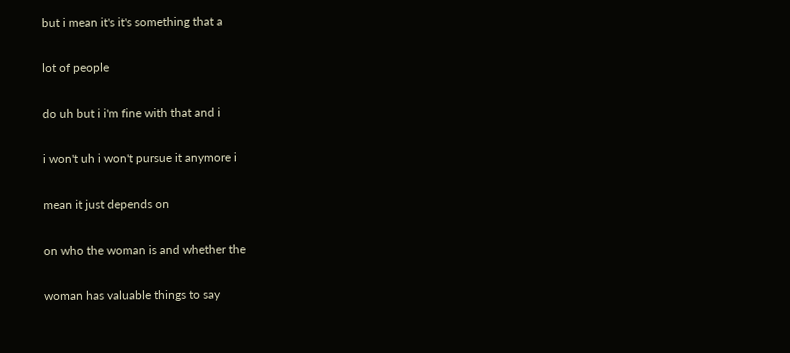but i mean it's it's something that a

lot of people

do uh but i i'm fine with that and i

i won't uh i won't pursue it anymore i

mean it just depends on

on who the woman is and whether the

woman has valuable things to say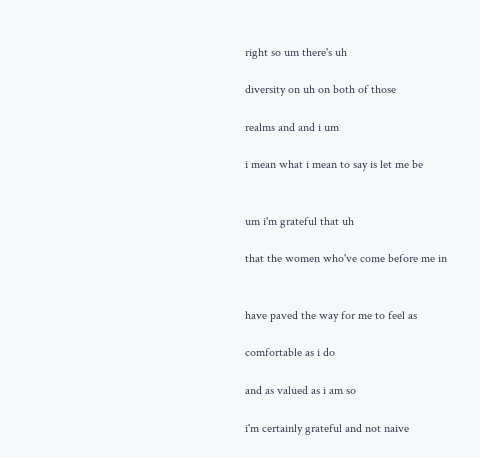right so um there's uh

diversity on uh on both of those

realms and and i um

i mean what i mean to say is let me be


um i'm grateful that uh

that the women who've come before me in


have paved the way for me to feel as

comfortable as i do

and as valued as i am so

i'm certainly grateful and not naive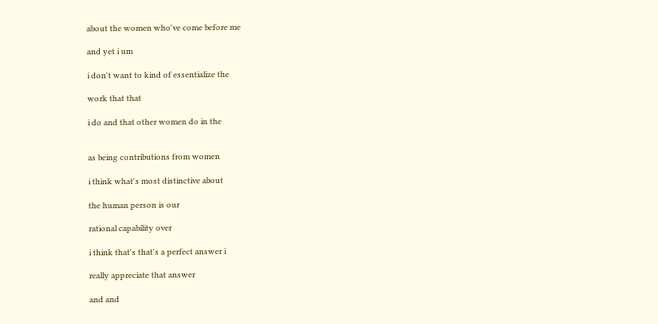about the women who've come before me

and yet i um

i don't want to kind of essentialize the

work that that

i do and that other women do in the


as being contributions from women

i think what's most distinctive about

the human person is our

rational capability over

i think that's that's a perfect answer i

really appreciate that answer

and and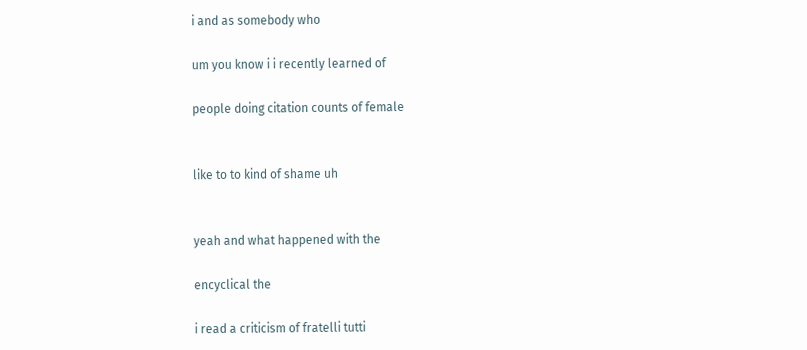i and as somebody who

um you know i i recently learned of

people doing citation counts of female


like to to kind of shame uh


yeah and what happened with the

encyclical the

i read a criticism of fratelli tutti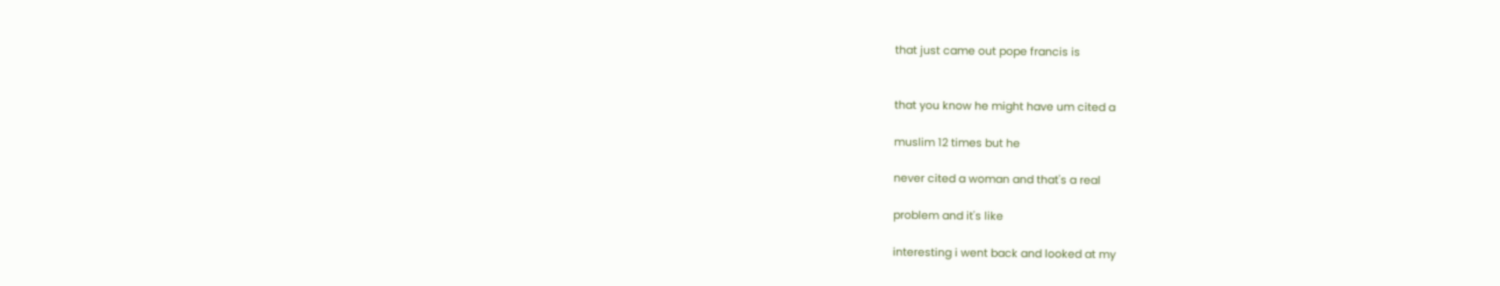that just came out pope francis is


that you know he might have um cited a

muslim 12 times but he

never cited a woman and that's a real

problem and it's like

interesting i went back and looked at my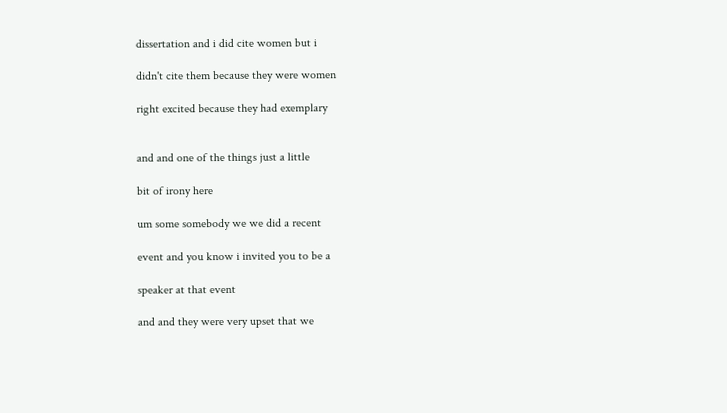dissertation and i did cite women but i

didn't cite them because they were women

right excited because they had exemplary


and and one of the things just a little

bit of irony here

um some somebody we we did a recent

event and you know i invited you to be a

speaker at that event

and and they were very upset that we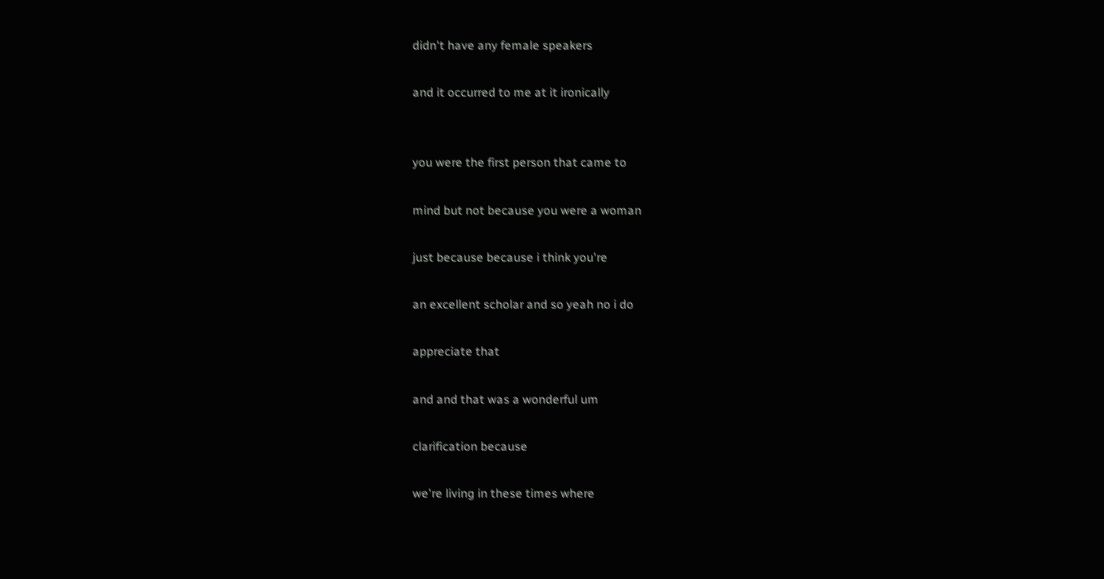didn't have any female speakers

and it occurred to me at it ironically


you were the first person that came to

mind but not because you were a woman

just because because i think you're

an excellent scholar and so yeah no i do

appreciate that

and and that was a wonderful um

clarification because

we're living in these times where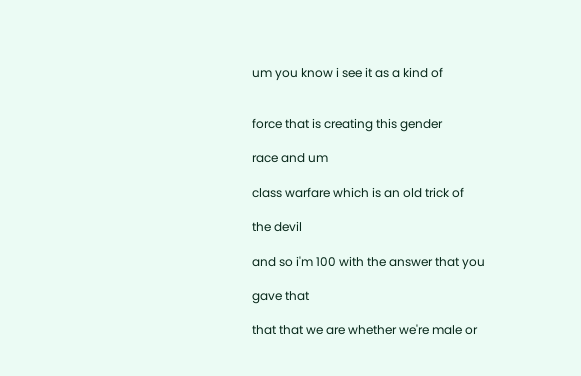um you know i see it as a kind of


force that is creating this gender

race and um

class warfare which is an old trick of

the devil

and so i'm 100 with the answer that you

gave that

that that we are whether we're male or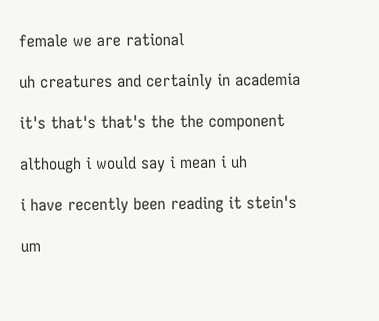female we are rational

uh creatures and certainly in academia

it's that's that's the the component

although i would say i mean i uh

i have recently been reading it stein's

um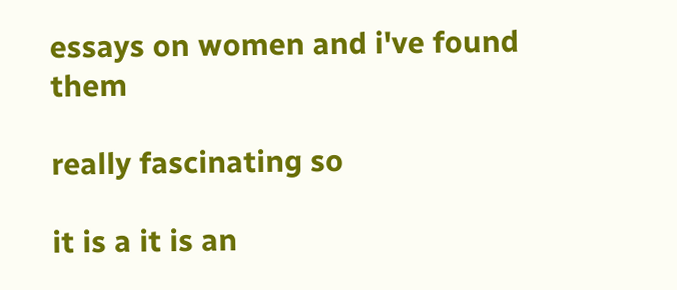essays on women and i've found them

really fascinating so

it is a it is an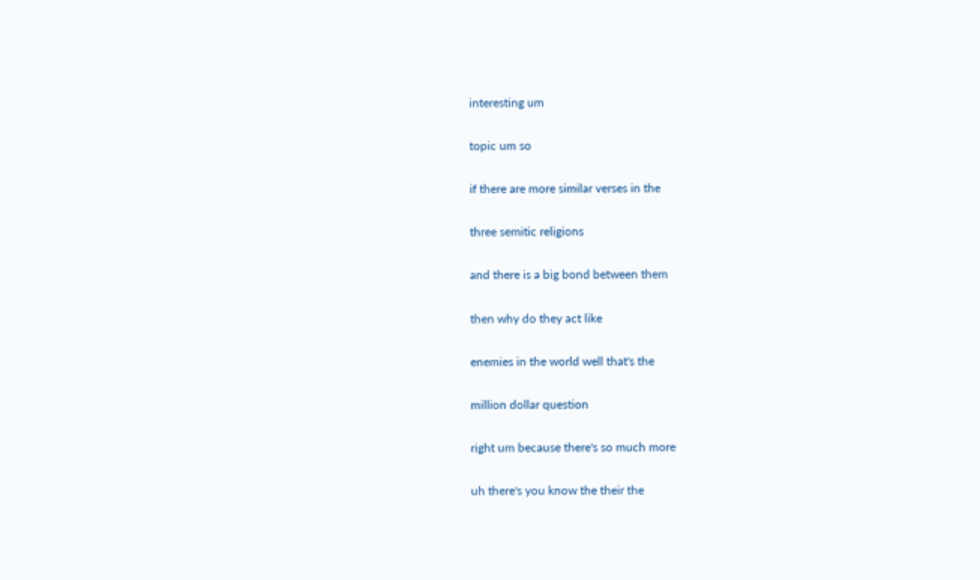interesting um

topic um so

if there are more similar verses in the

three semitic religions

and there is a big bond between them

then why do they act like

enemies in the world well that's the

million dollar question

right um because there's so much more

uh there's you know the their the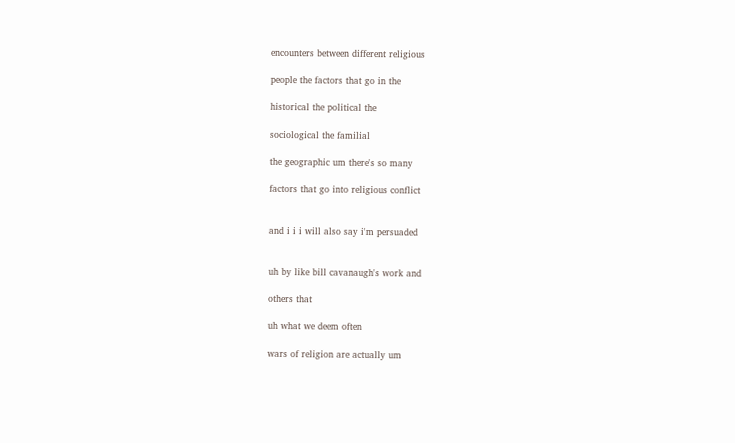encounters between different religious

people the factors that go in the

historical the political the

sociological the familial

the geographic um there's so many

factors that go into religious conflict


and i i i will also say i'm persuaded


uh by like bill cavanaugh's work and

others that

uh what we deem often

wars of religion are actually um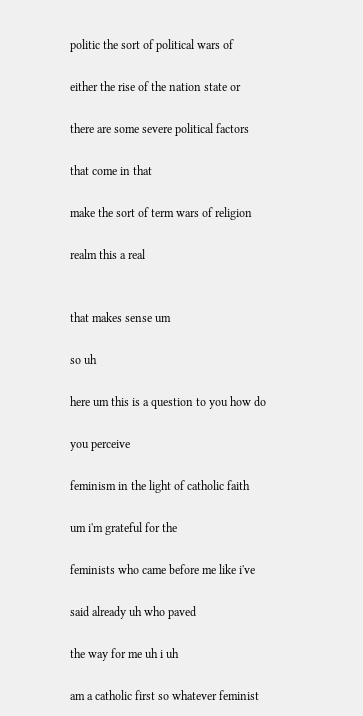politic the sort of political wars of

either the rise of the nation state or

there are some severe political factors

that come in that

make the sort of term wars of religion

realm this a real


that makes sense um

so uh

here um this is a question to you how do

you perceive

feminism in the light of catholic faith

um i'm grateful for the

feminists who came before me like i've

said already uh who paved

the way for me uh i uh

am a catholic first so whatever feminist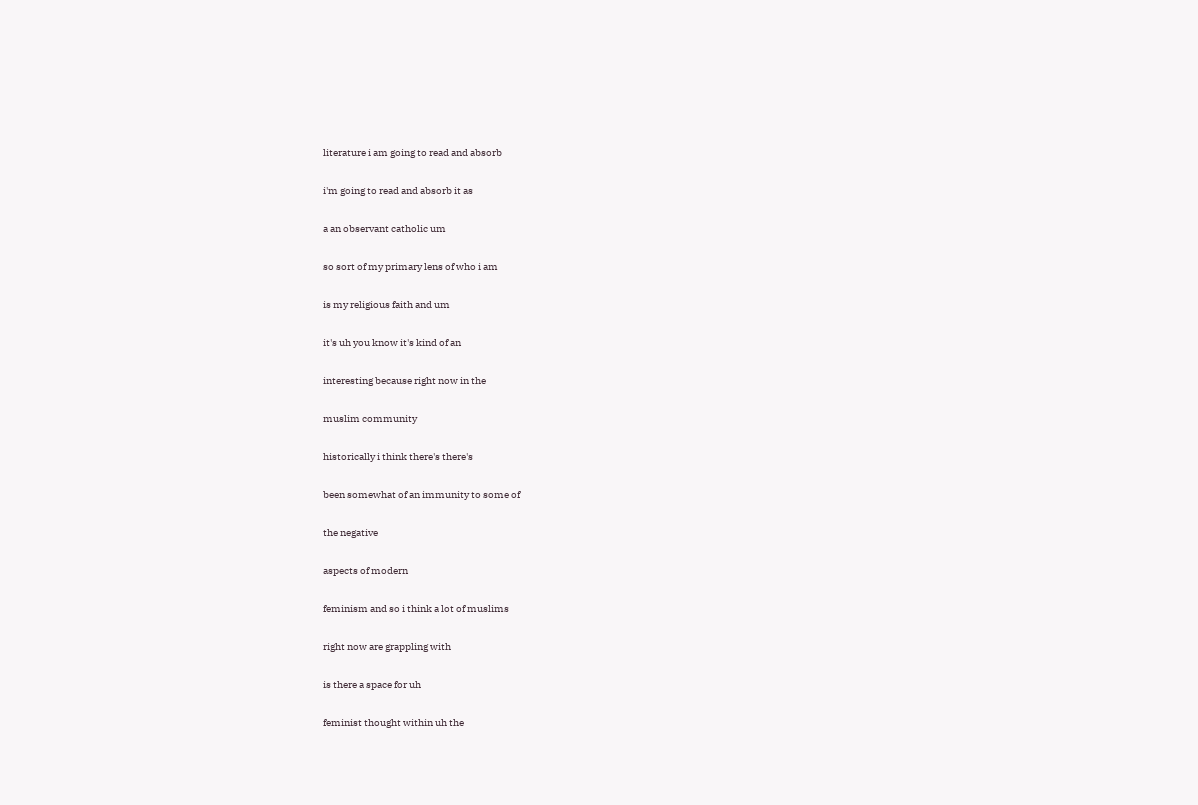literature i am going to read and absorb

i'm going to read and absorb it as

a an observant catholic um

so sort of my primary lens of who i am

is my religious faith and um

it's uh you know it's kind of an

interesting because right now in the

muslim community

historically i think there's there's

been somewhat of an immunity to some of

the negative

aspects of modern

feminism and so i think a lot of muslims

right now are grappling with

is there a space for uh

feminist thought within uh the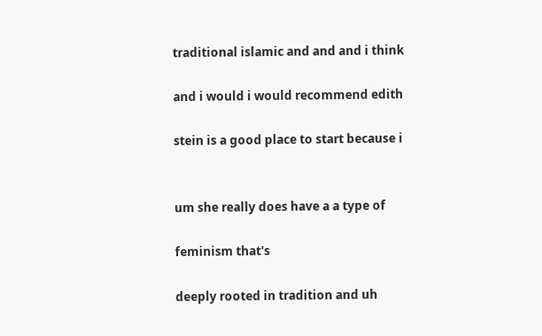traditional islamic and and and i think

and i would i would recommend edith

stein is a good place to start because i


um she really does have a a type of

feminism that's

deeply rooted in tradition and uh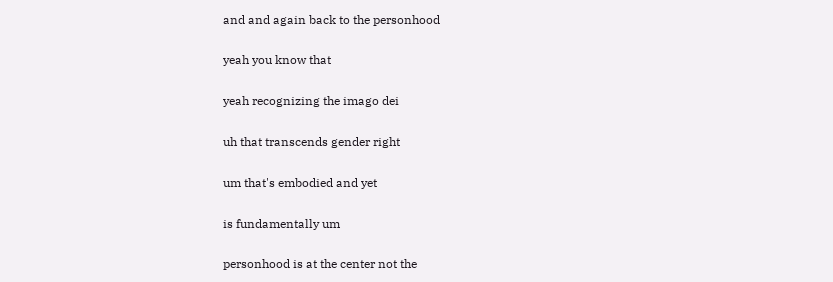and and again back to the personhood

yeah you know that

yeah recognizing the imago dei

uh that transcends gender right

um that's embodied and yet

is fundamentally um

personhood is at the center not the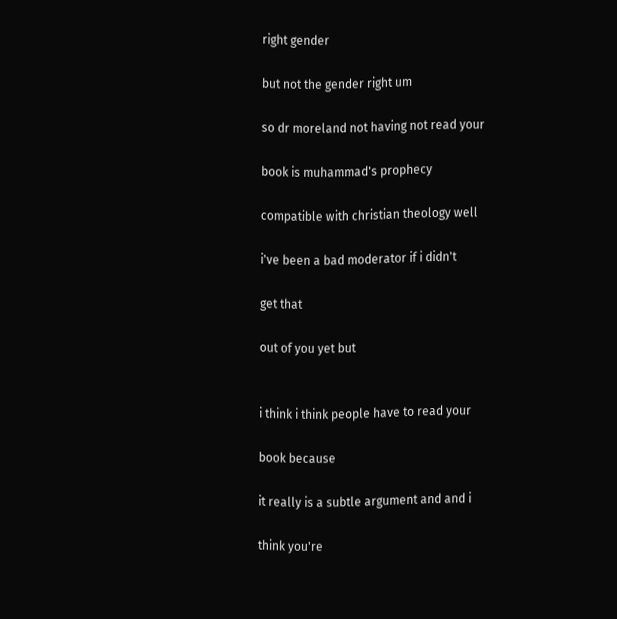right gender

but not the gender right um

so dr moreland not having not read your

book is muhammad's prophecy

compatible with christian theology well

i've been a bad moderator if i didn't

get that

out of you yet but


i think i think people have to read your

book because

it really is a subtle argument and and i

think you're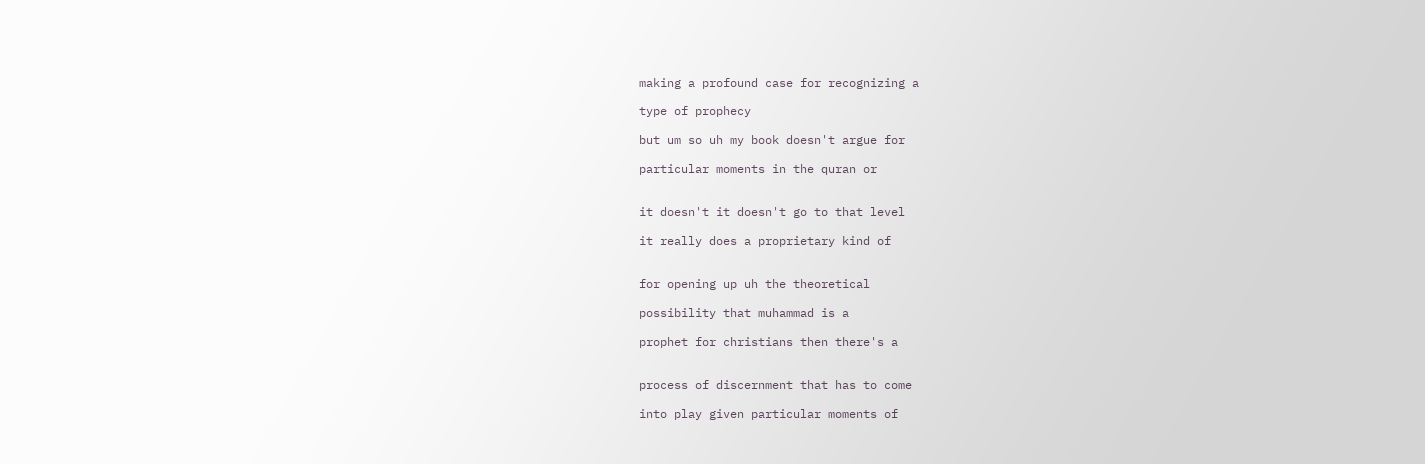making a profound case for recognizing a

type of prophecy

but um so uh my book doesn't argue for

particular moments in the quran or


it doesn't it doesn't go to that level

it really does a proprietary kind of


for opening up uh the theoretical

possibility that muhammad is a

prophet for christians then there's a


process of discernment that has to come

into play given particular moments of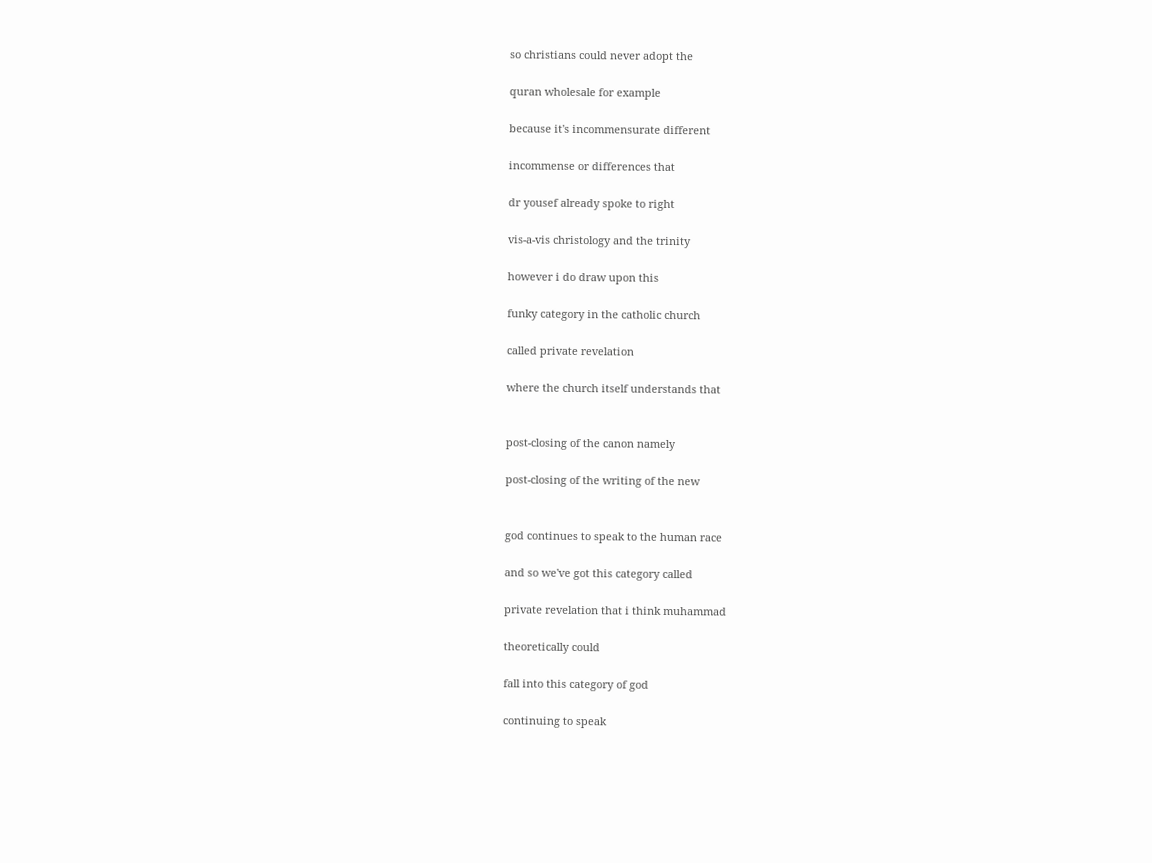so christians could never adopt the

quran wholesale for example

because it's incommensurate different

incommense or differences that

dr yousef already spoke to right

vis-a-vis christology and the trinity

however i do draw upon this

funky category in the catholic church

called private revelation

where the church itself understands that


post-closing of the canon namely

post-closing of the writing of the new


god continues to speak to the human race

and so we've got this category called

private revelation that i think muhammad

theoretically could

fall into this category of god

continuing to speak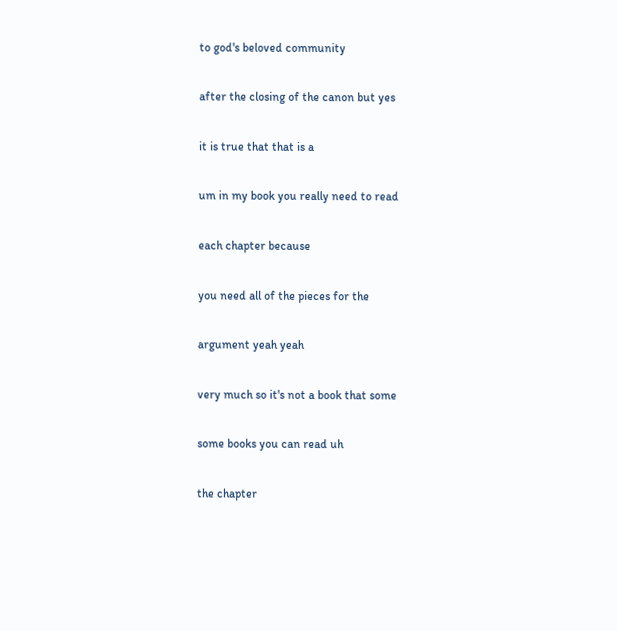to god's beloved community

after the closing of the canon but yes

it is true that that is a

um in my book you really need to read

each chapter because

you need all of the pieces for the

argument yeah yeah

very much so it's not a book that some

some books you can read uh

the chapter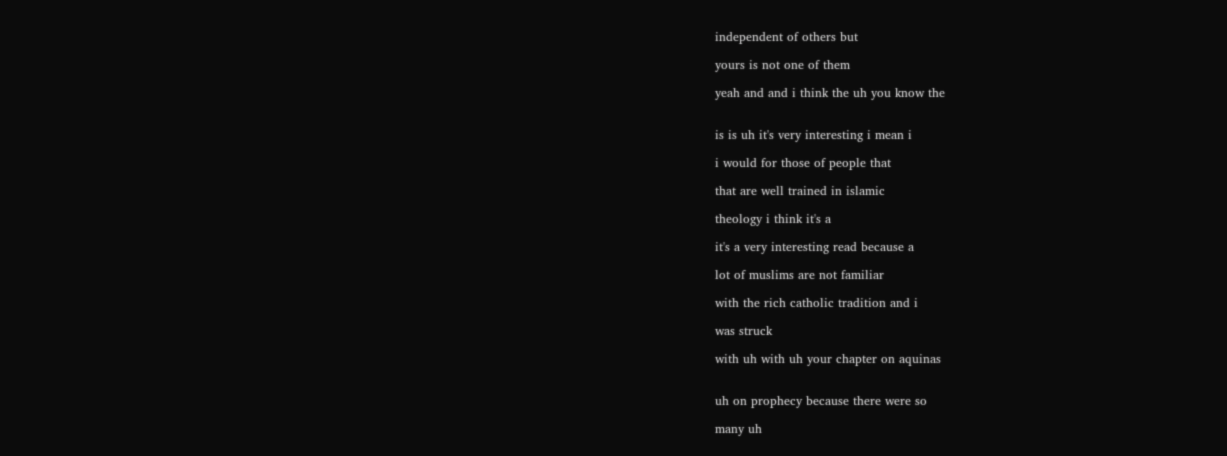independent of others but

yours is not one of them

yeah and and i think the uh you know the


is is uh it's very interesting i mean i

i would for those of people that

that are well trained in islamic

theology i think it's a

it's a very interesting read because a

lot of muslims are not familiar

with the rich catholic tradition and i

was struck

with uh with uh your chapter on aquinas


uh on prophecy because there were so

many uh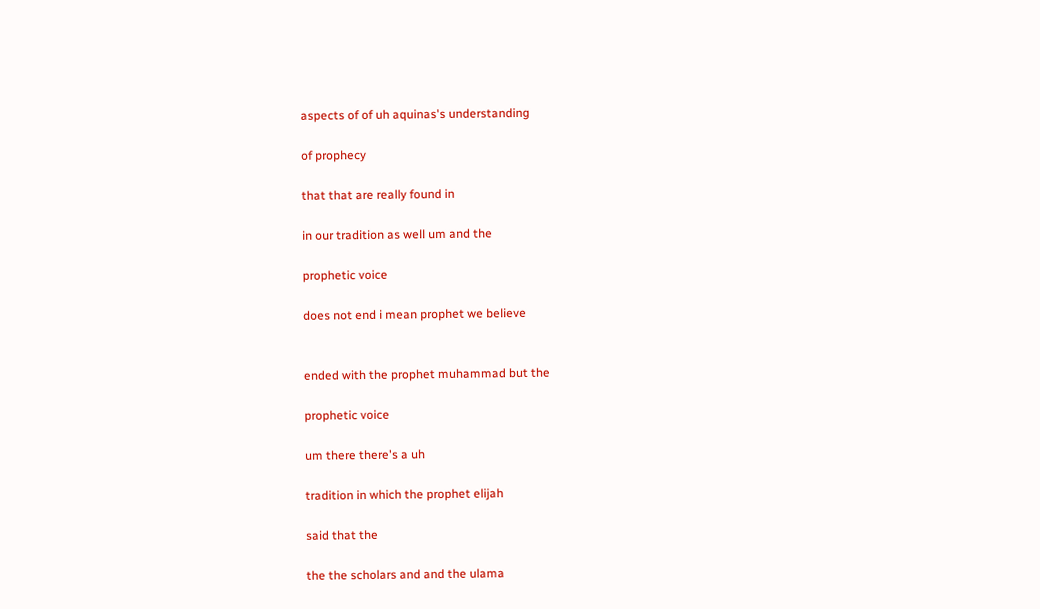aspects of of uh aquinas's understanding

of prophecy

that that are really found in

in our tradition as well um and the

prophetic voice

does not end i mean prophet we believe


ended with the prophet muhammad but the

prophetic voice

um there there's a uh

tradition in which the prophet elijah

said that the

the the scholars and and the ulama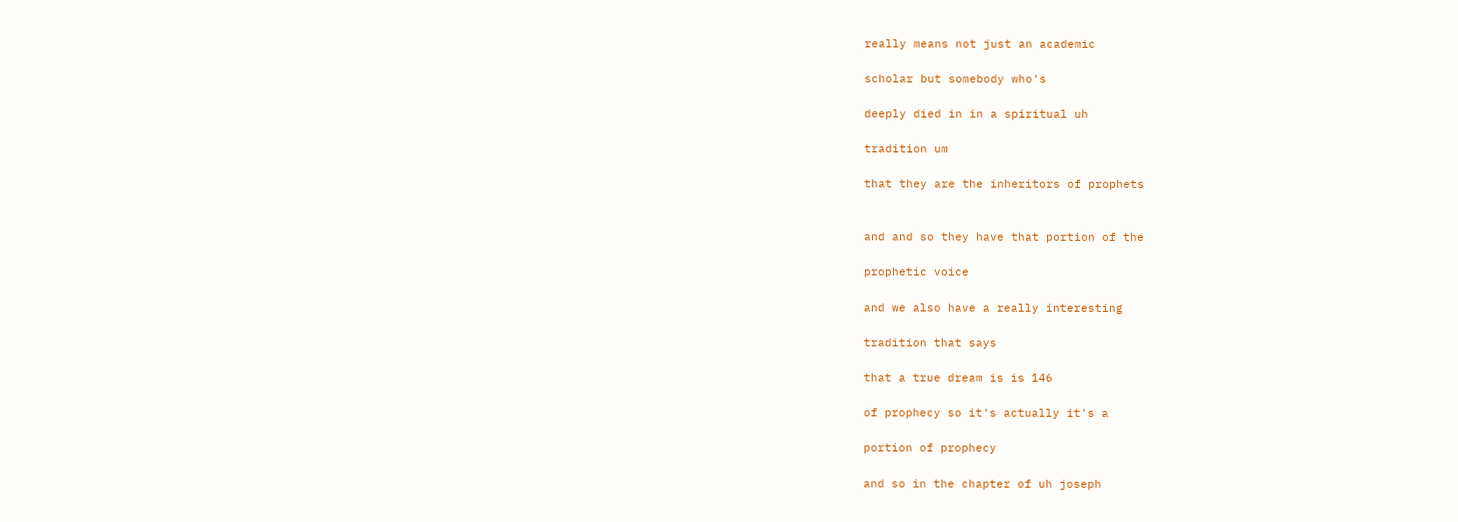really means not just an academic

scholar but somebody who's

deeply died in in a spiritual uh

tradition um

that they are the inheritors of prophets


and and so they have that portion of the

prophetic voice

and we also have a really interesting

tradition that says

that a true dream is is 146

of prophecy so it's actually it's a

portion of prophecy

and so in the chapter of uh joseph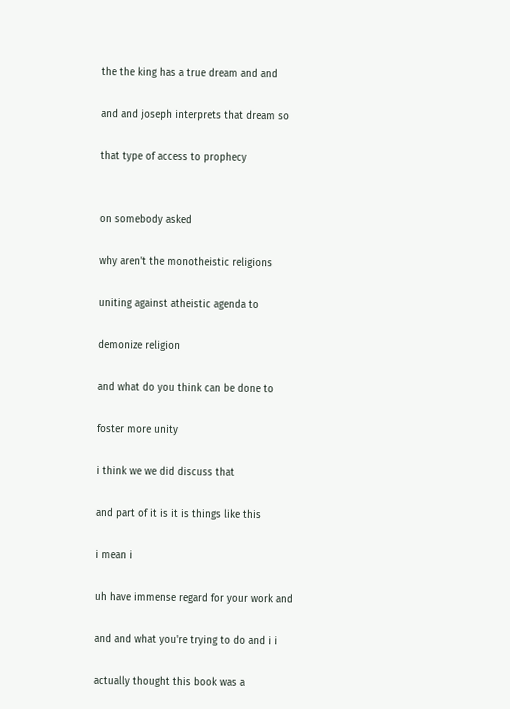the the king has a true dream and and

and and joseph interprets that dream so

that type of access to prophecy


on somebody asked

why aren't the monotheistic religions

uniting against atheistic agenda to

demonize religion

and what do you think can be done to

foster more unity

i think we we did discuss that

and part of it is it is things like this

i mean i

uh have immense regard for your work and

and and what you're trying to do and i i

actually thought this book was a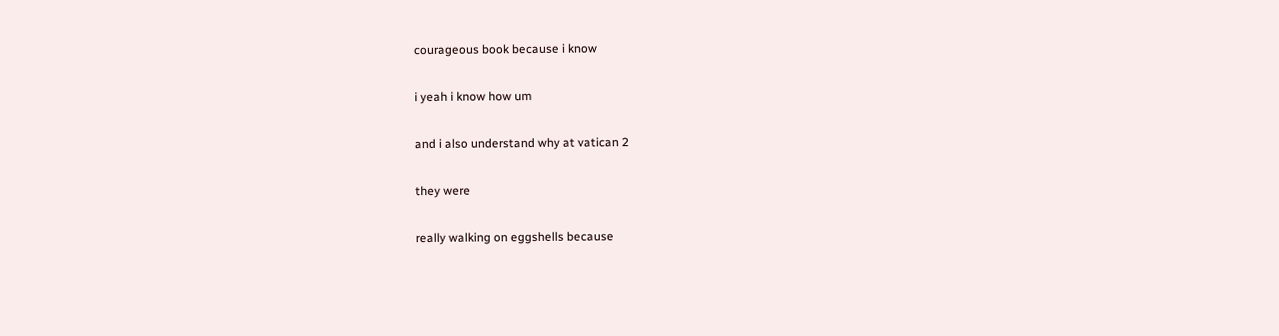courageous book because i know

i yeah i know how um

and i also understand why at vatican 2

they were

really walking on eggshells because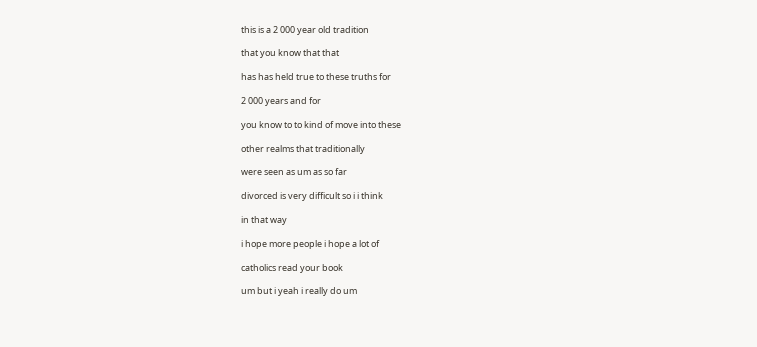this is a 2 000 year old tradition

that you know that that

has has held true to these truths for

2 000 years and for

you know to to kind of move into these

other realms that traditionally

were seen as um as so far

divorced is very difficult so i i think

in that way

i hope more people i hope a lot of

catholics read your book

um but i yeah i really do um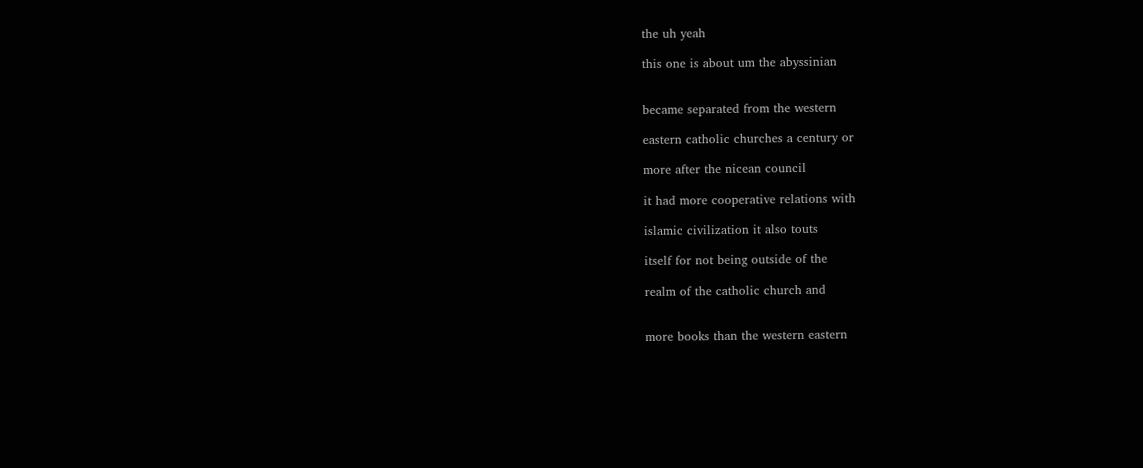the uh yeah

this one is about um the abyssinian


became separated from the western

eastern catholic churches a century or

more after the nicean council

it had more cooperative relations with

islamic civilization it also touts

itself for not being outside of the

realm of the catholic church and


more books than the western eastern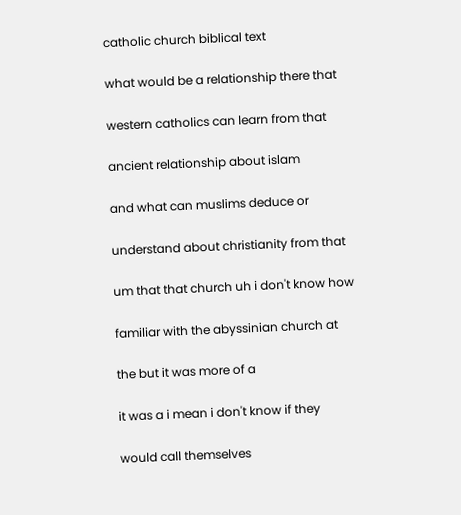catholic church biblical text

what would be a relationship there that

western catholics can learn from that

ancient relationship about islam

and what can muslims deduce or

understand about christianity from that

um that that church uh i don't know how

familiar with the abyssinian church at

the but it was more of a

it was a i mean i don't know if they

would call themselves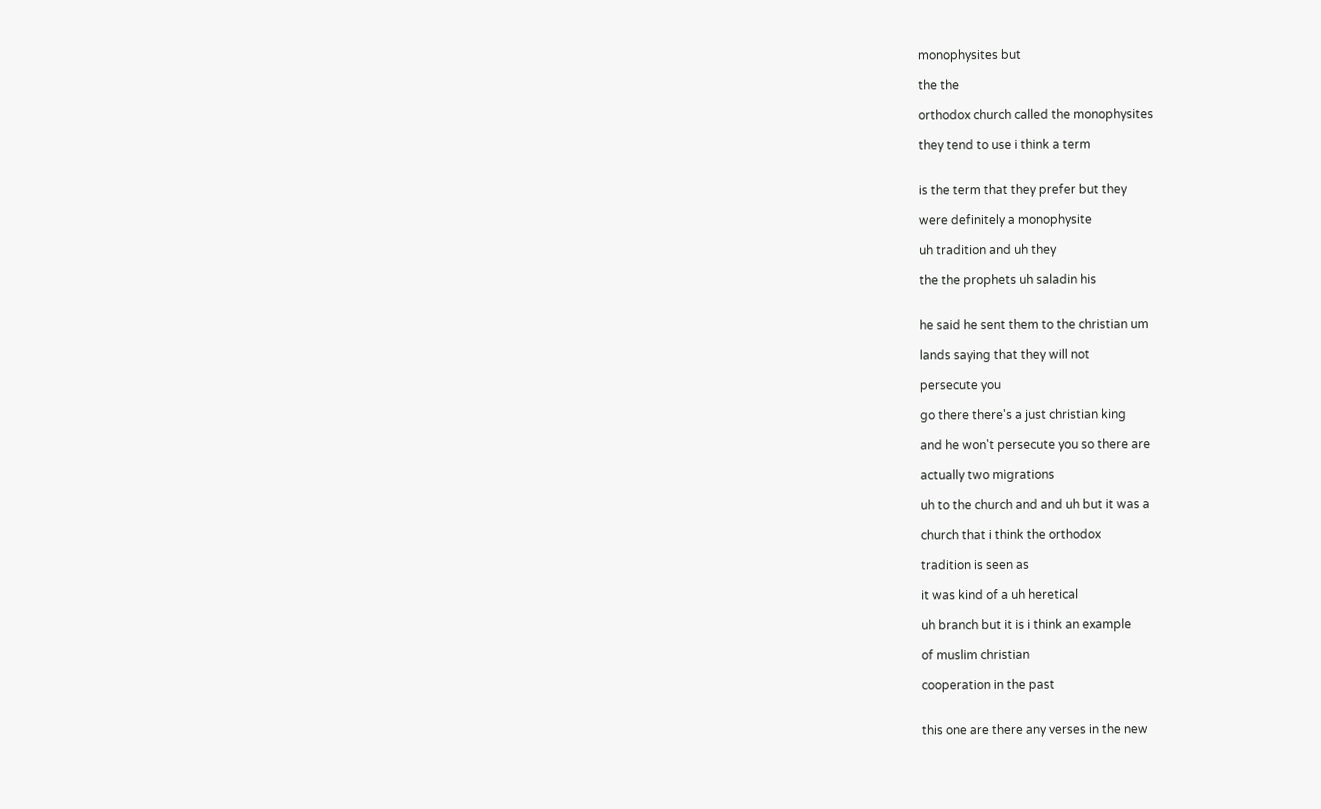monophysites but

the the

orthodox church called the monophysites

they tend to use i think a term


is the term that they prefer but they

were definitely a monophysite

uh tradition and uh they

the the prophets uh saladin his


he said he sent them to the christian um

lands saying that they will not

persecute you

go there there's a just christian king

and he won't persecute you so there are

actually two migrations

uh to the church and and uh but it was a

church that i think the orthodox

tradition is seen as

it was kind of a uh heretical

uh branch but it is i think an example

of muslim christian

cooperation in the past


this one are there any verses in the new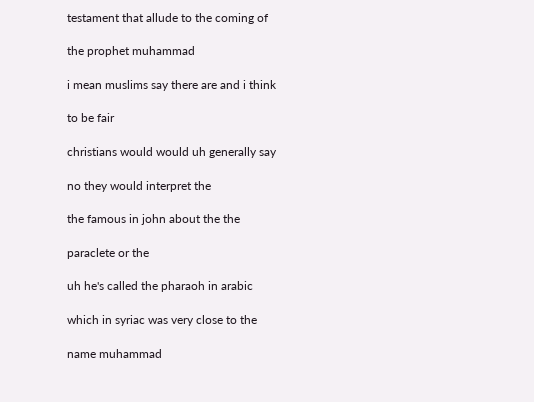testament that allude to the coming of

the prophet muhammad

i mean muslims say there are and i think

to be fair

christians would would uh generally say

no they would interpret the

the famous in john about the the

paraclete or the

uh he's called the pharaoh in arabic

which in syriac was very close to the

name muhammad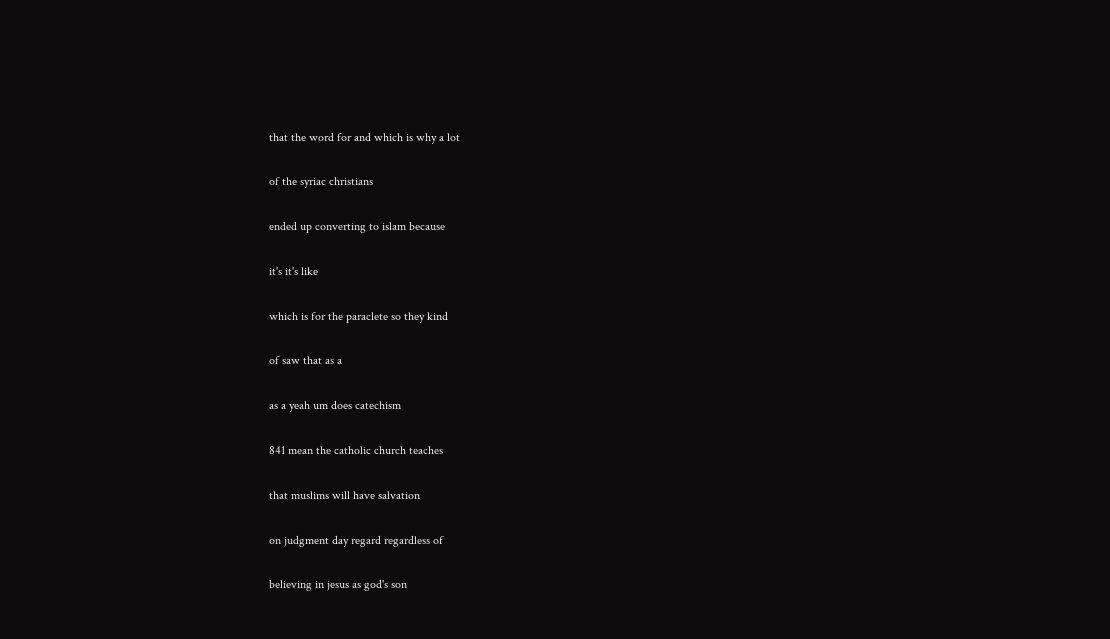that the word for and which is why a lot

of the syriac christians

ended up converting to islam because

it's it's like

which is for the paraclete so they kind

of saw that as a

as a yeah um does catechism

841 mean the catholic church teaches

that muslims will have salvation

on judgment day regard regardless of

believing in jesus as god's son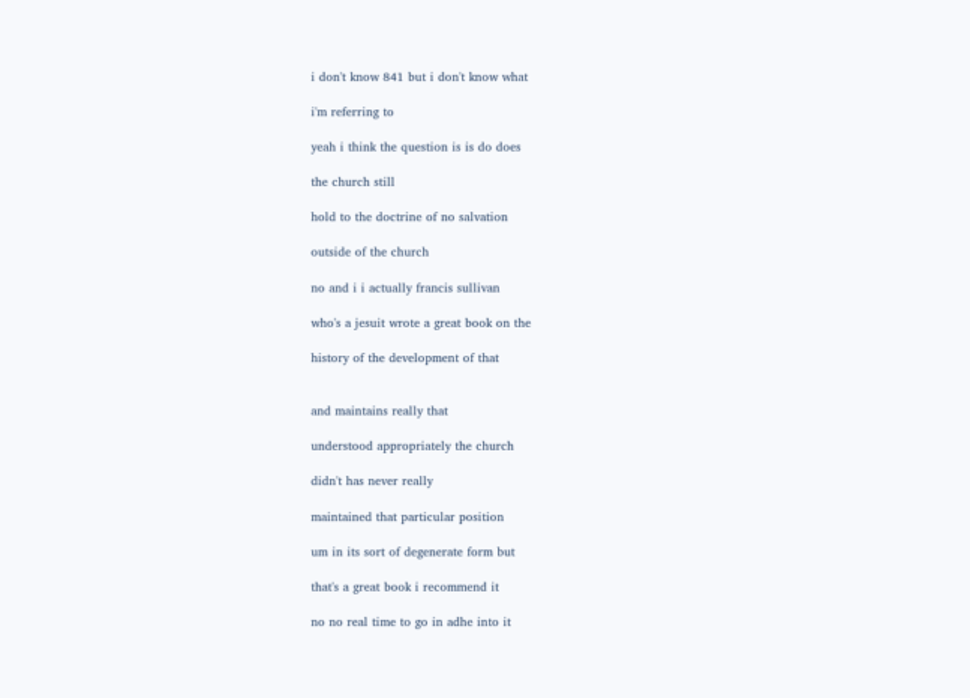i don't know 841 but i don't know what

i'm referring to

yeah i think the question is is do does

the church still

hold to the doctrine of no salvation

outside of the church

no and i i actually francis sullivan

who's a jesuit wrote a great book on the

history of the development of that


and maintains really that

understood appropriately the church

didn't has never really

maintained that particular position

um in its sort of degenerate form but

that's a great book i recommend it

no no real time to go in adhe into it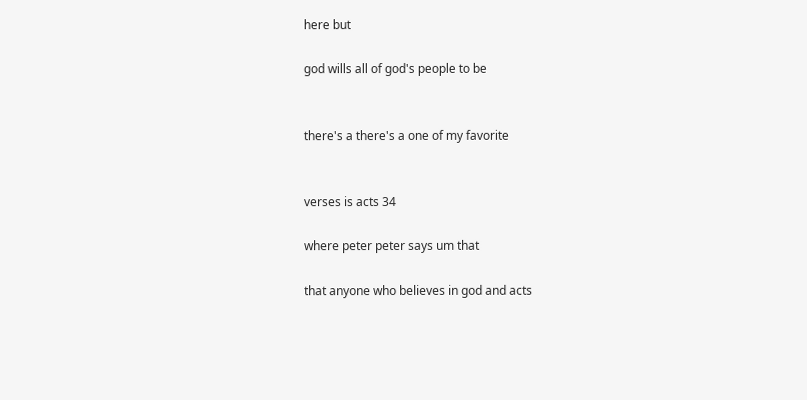here but

god wills all of god's people to be


there's a there's a one of my favorite


verses is acts 34

where peter peter says um that

that anyone who believes in god and acts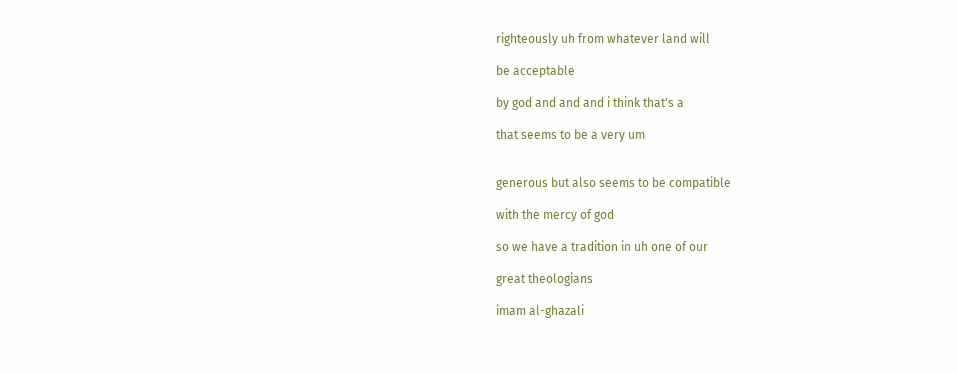righteously uh from whatever land will

be acceptable

by god and and and i think that's a

that seems to be a very um


generous but also seems to be compatible

with the mercy of god

so we have a tradition in uh one of our

great theologians

imam al-ghazali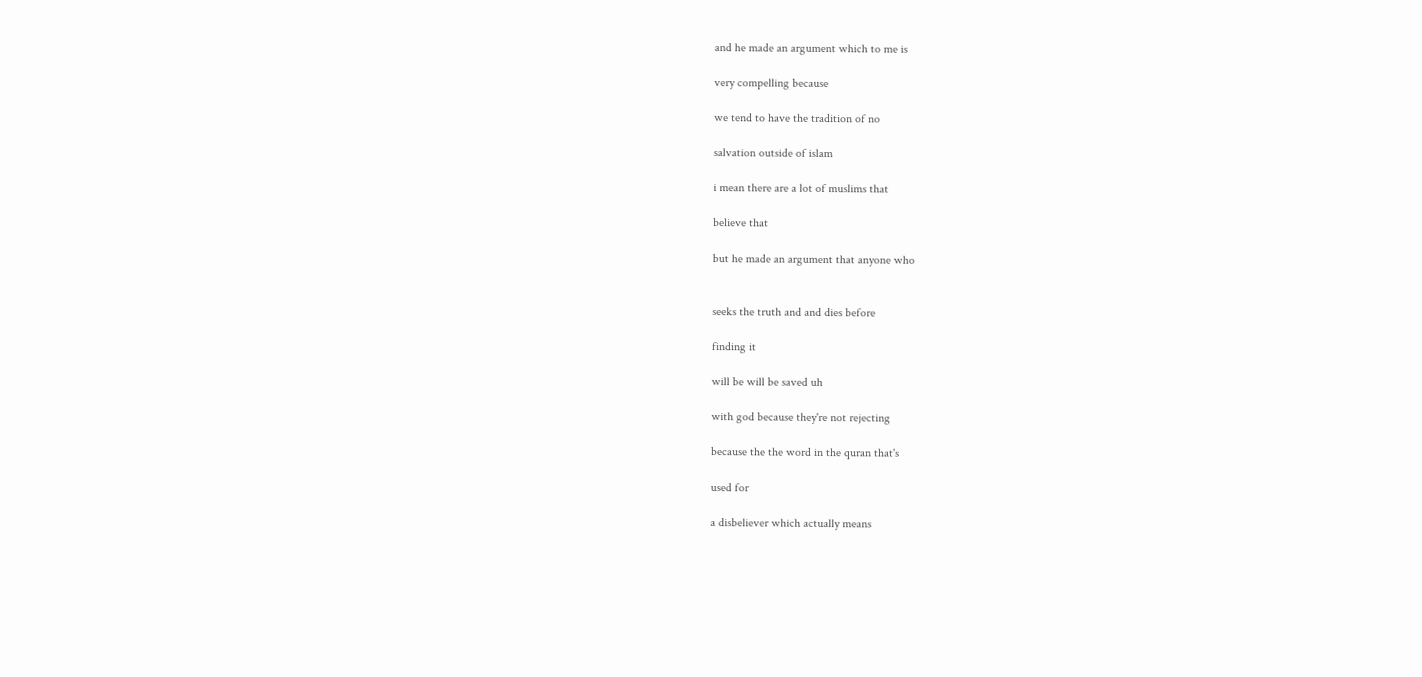and he made an argument which to me is

very compelling because

we tend to have the tradition of no

salvation outside of islam

i mean there are a lot of muslims that

believe that

but he made an argument that anyone who


seeks the truth and and dies before

finding it

will be will be saved uh

with god because they're not rejecting

because the the word in the quran that's

used for

a disbeliever which actually means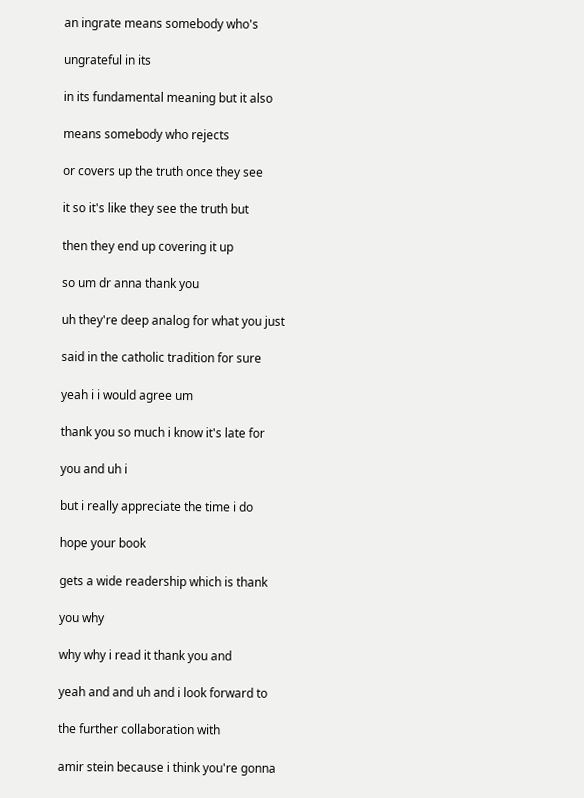an ingrate means somebody who's

ungrateful in its

in its fundamental meaning but it also

means somebody who rejects

or covers up the truth once they see

it so it's like they see the truth but

then they end up covering it up

so um dr anna thank you

uh they're deep analog for what you just

said in the catholic tradition for sure

yeah i i would agree um

thank you so much i know it's late for

you and uh i

but i really appreciate the time i do

hope your book

gets a wide readership which is thank

you why

why why i read it thank you and

yeah and and uh and i look forward to

the further collaboration with

amir stein because i think you're gonna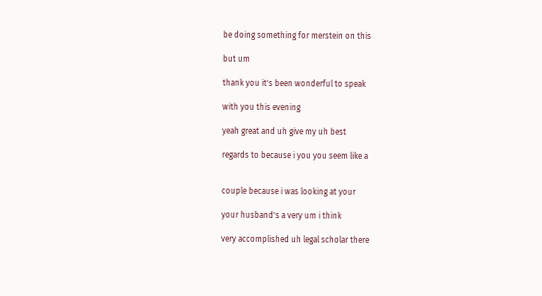be doing something for merstein on this

but um

thank you it's been wonderful to speak

with you this evening

yeah great and uh give my uh best

regards to because i you you seem like a


couple because i was looking at your

your husband's a very um i think

very accomplished uh legal scholar there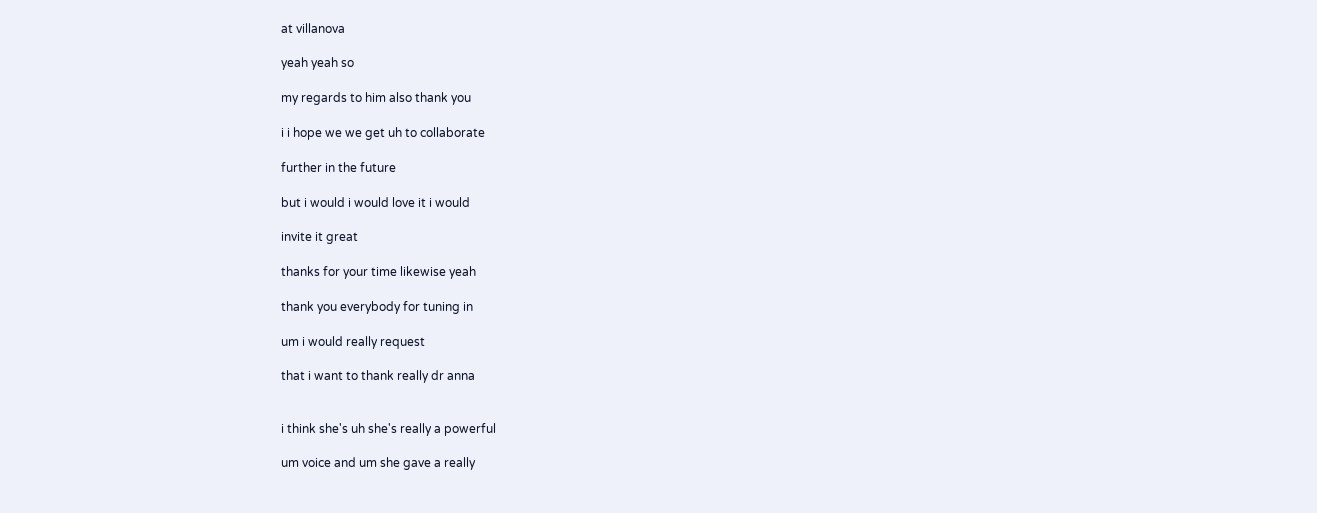at villanova

yeah yeah so

my regards to him also thank you

i i hope we we get uh to collaborate

further in the future

but i would i would love it i would

invite it great

thanks for your time likewise yeah

thank you everybody for tuning in

um i would really request

that i want to thank really dr anna


i think she's uh she's really a powerful

um voice and um she gave a really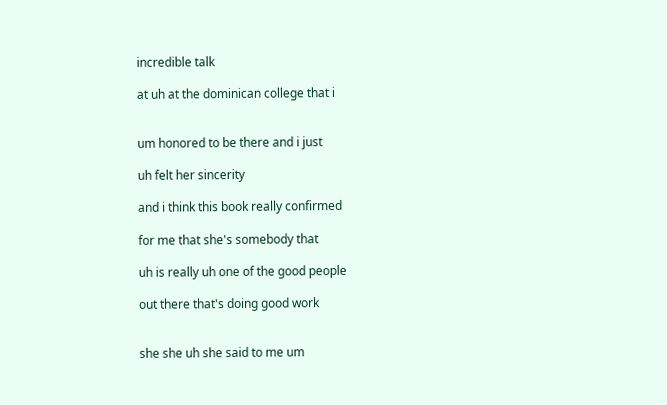incredible talk

at uh at the dominican college that i


um honored to be there and i just

uh felt her sincerity

and i think this book really confirmed

for me that she's somebody that

uh is really uh one of the good people

out there that's doing good work


she she uh she said to me um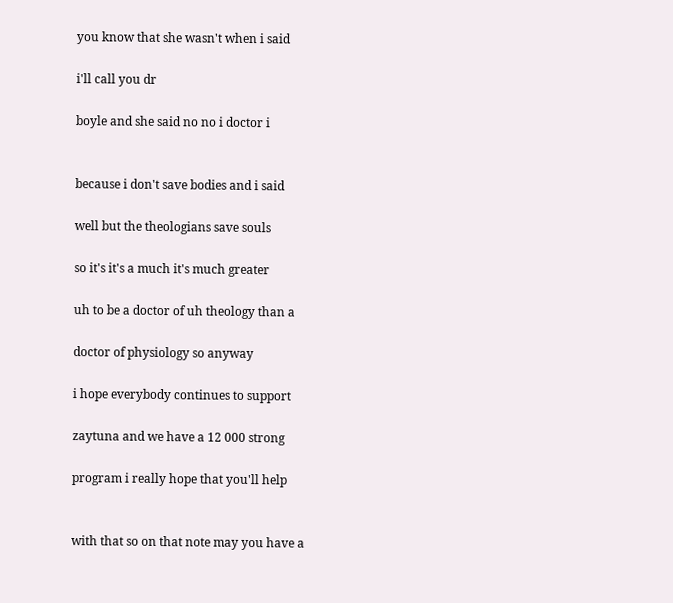you know that she wasn't when i said

i'll call you dr

boyle and she said no no i doctor i


because i don't save bodies and i said

well but the theologians save souls

so it's it's a much it's much greater

uh to be a doctor of uh theology than a

doctor of physiology so anyway

i hope everybody continues to support

zaytuna and we have a 12 000 strong

program i really hope that you'll help


with that so on that note may you have a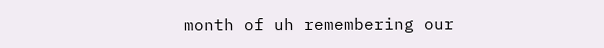month of uh remembering our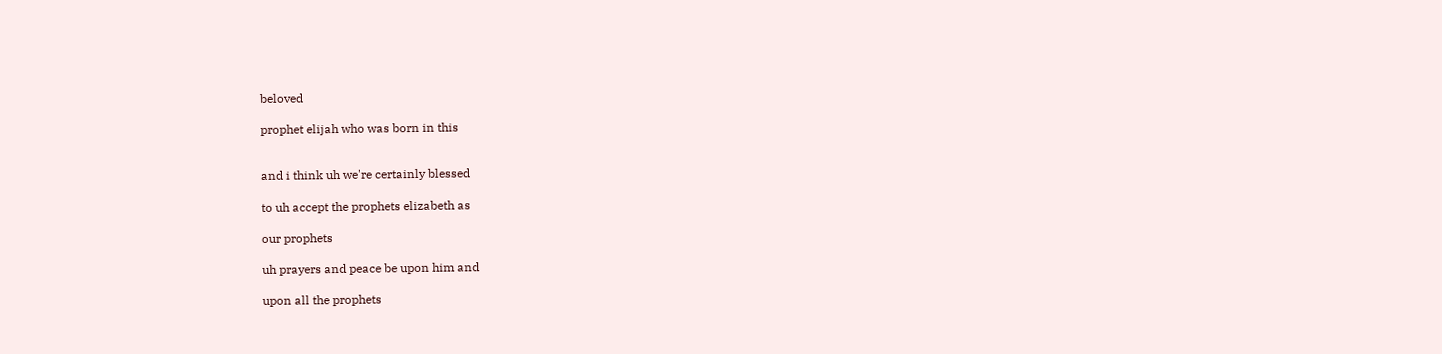beloved

prophet elijah who was born in this


and i think uh we're certainly blessed

to uh accept the prophets elizabeth as

our prophets

uh prayers and peace be upon him and

upon all the prophets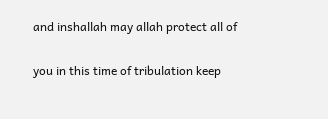and inshallah may allah protect all of

you in this time of tribulation keep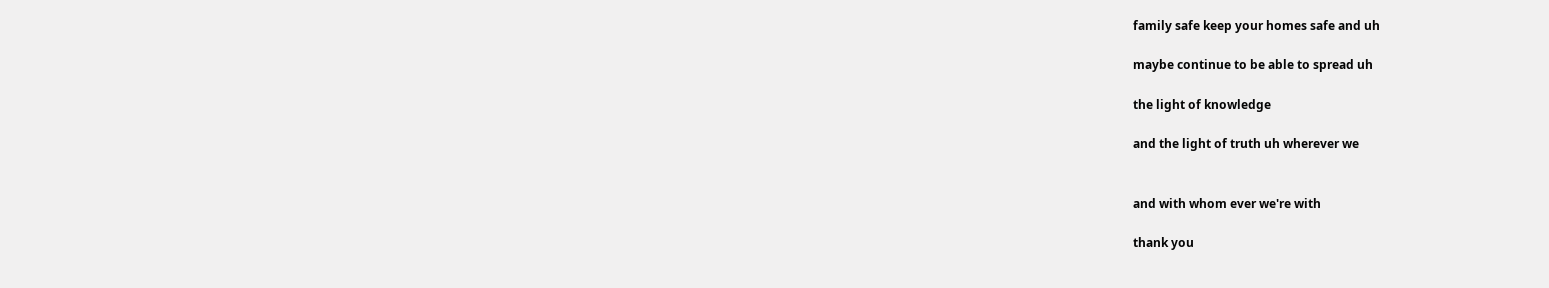family safe keep your homes safe and uh

maybe continue to be able to spread uh

the light of knowledge

and the light of truth uh wherever we


and with whom ever we're with

thank you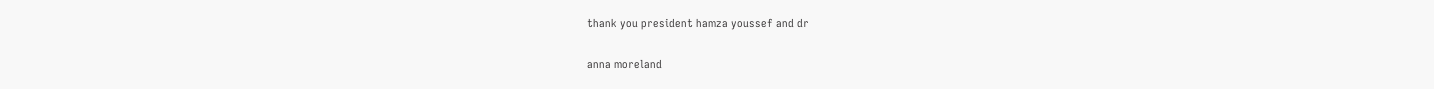thank you president hamza youssef and dr

anna moreland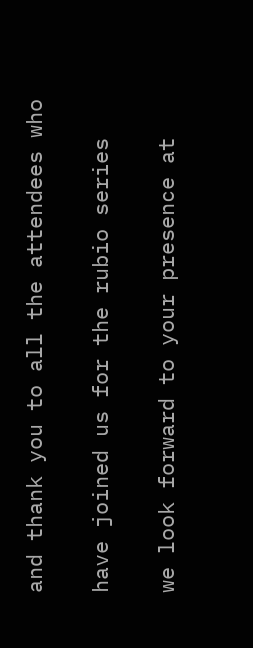and thank you to all the attendees who

have joined us for the rubio series

we look forward to your presence at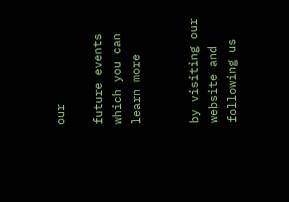our

future events which you can learn more


by visiting our website and following us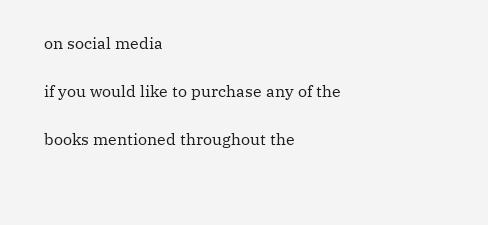on social media

if you would like to purchase any of the

books mentioned throughout the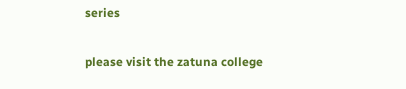series

please visit the zatuna college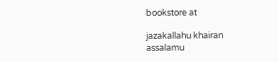bookstore at

jazakallahu khairan assalamu